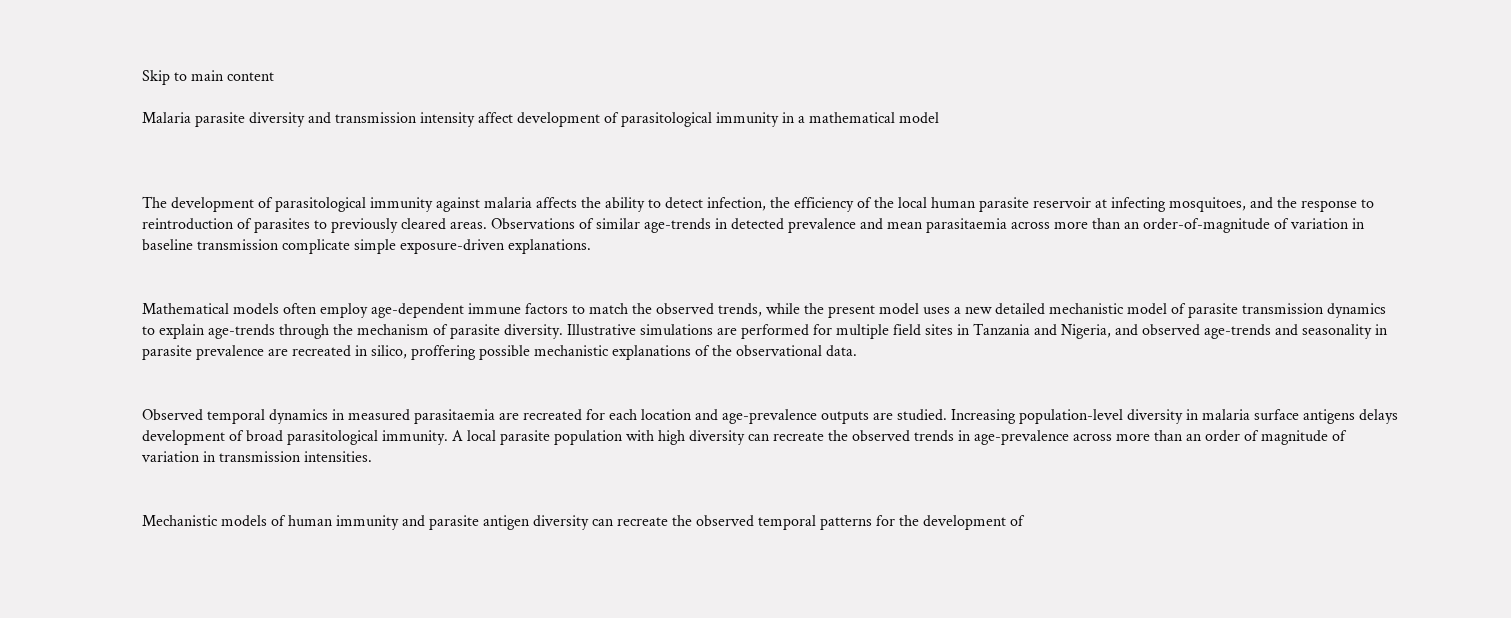Skip to main content

Malaria parasite diversity and transmission intensity affect development of parasitological immunity in a mathematical model



The development of parasitological immunity against malaria affects the ability to detect infection, the efficiency of the local human parasite reservoir at infecting mosquitoes, and the response to reintroduction of parasites to previously cleared areas. Observations of similar age-trends in detected prevalence and mean parasitaemia across more than an order-of-magnitude of variation in baseline transmission complicate simple exposure-driven explanations.


Mathematical models often employ age-dependent immune factors to match the observed trends, while the present model uses a new detailed mechanistic model of parasite transmission dynamics to explain age-trends through the mechanism of parasite diversity. Illustrative simulations are performed for multiple field sites in Tanzania and Nigeria, and observed age-trends and seasonality in parasite prevalence are recreated in silico, proffering possible mechanistic explanations of the observational data.


Observed temporal dynamics in measured parasitaemia are recreated for each location and age-prevalence outputs are studied. Increasing population-level diversity in malaria surface antigens delays development of broad parasitological immunity. A local parasite population with high diversity can recreate the observed trends in age-prevalence across more than an order of magnitude of variation in transmission intensities.


Mechanistic models of human immunity and parasite antigen diversity can recreate the observed temporal patterns for the development of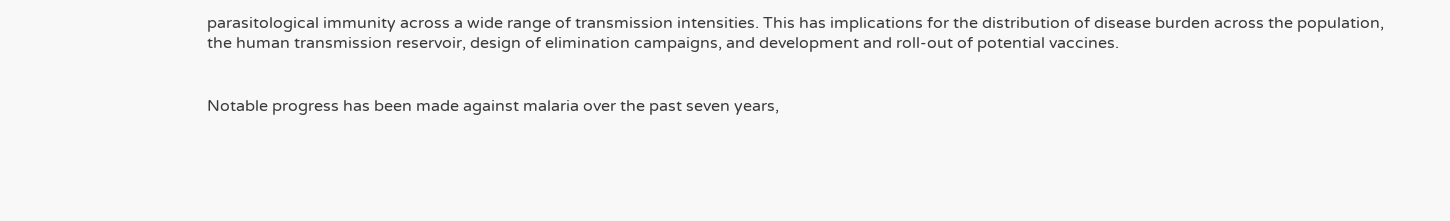parasitological immunity across a wide range of transmission intensities. This has implications for the distribution of disease burden across the population, the human transmission reservoir, design of elimination campaigns, and development and roll-out of potential vaccines.


Notable progress has been made against malaria over the past seven years,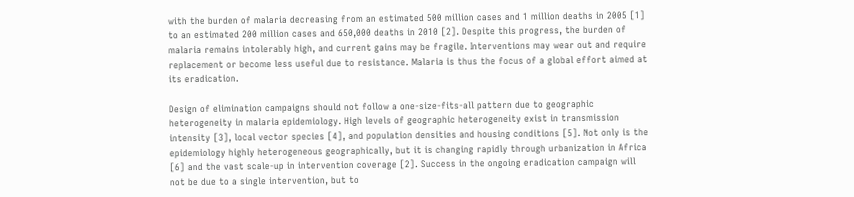with the burden of malaria decreasing from an estimated 500 million cases and 1 million deaths in 2005 [1] to an estimated 200 million cases and 650,000 deaths in 2010 [2]. Despite this progress, the burden of malaria remains intolerably high, and current gains may be fragile. Interventions may wear out and require replacement or become less useful due to resistance. Malaria is thus the focus of a global effort aimed at its eradication.

Design of elimination campaigns should not follow a one-size-fits-all pattern due to geographic heterogeneity in malaria epidemiology. High levels of geographic heterogeneity exist in transmission intensity [3], local vector species [4], and population densities and housing conditions [5]. Not only is the epidemiology highly heterogeneous geographically, but it is changing rapidly through urbanization in Africa [6] and the vast scale-up in intervention coverage [2]. Success in the ongoing eradication campaign will not be due to a single intervention, but to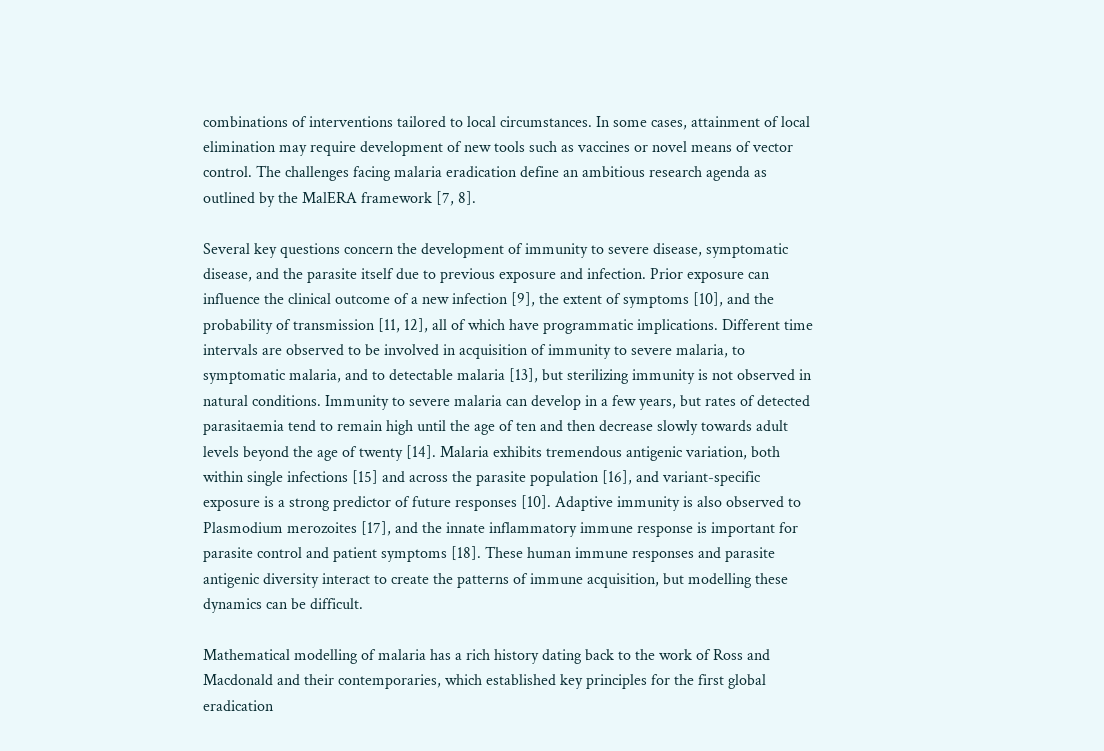combinations of interventions tailored to local circumstances. In some cases, attainment of local elimination may require development of new tools such as vaccines or novel means of vector control. The challenges facing malaria eradication define an ambitious research agenda as outlined by the MalERA framework [7, 8].

Several key questions concern the development of immunity to severe disease, symptomatic disease, and the parasite itself due to previous exposure and infection. Prior exposure can influence the clinical outcome of a new infection [9], the extent of symptoms [10], and the probability of transmission [11, 12], all of which have programmatic implications. Different time intervals are observed to be involved in acquisition of immunity to severe malaria, to symptomatic malaria, and to detectable malaria [13], but sterilizing immunity is not observed in natural conditions. Immunity to severe malaria can develop in a few years, but rates of detected parasitaemia tend to remain high until the age of ten and then decrease slowly towards adult levels beyond the age of twenty [14]. Malaria exhibits tremendous antigenic variation, both within single infections [15] and across the parasite population [16], and variant-specific exposure is a strong predictor of future responses [10]. Adaptive immunity is also observed to Plasmodium merozoites [17], and the innate inflammatory immune response is important for parasite control and patient symptoms [18]. These human immune responses and parasite antigenic diversity interact to create the patterns of immune acquisition, but modelling these dynamics can be difficult.

Mathematical modelling of malaria has a rich history dating back to the work of Ross and Macdonald and their contemporaries, which established key principles for the first global eradication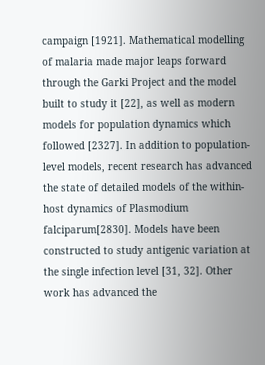campaign [1921]. Mathematical modelling of malaria made major leaps forward through the Garki Project and the model built to study it [22], as well as modern models for population dynamics which followed [2327]. In addition to population-level models, recent research has advanced the state of detailed models of the within-host dynamics of Plasmodium falciparum[2830]. Models have been constructed to study antigenic variation at the single infection level [31, 32]. Other work has advanced the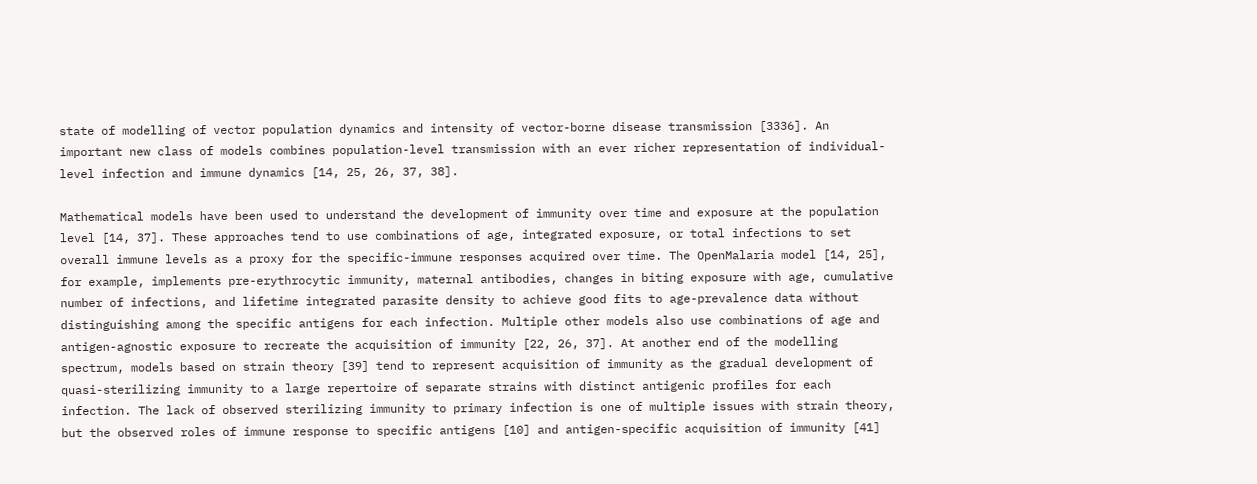state of modelling of vector population dynamics and intensity of vector-borne disease transmission [3336]. An important new class of models combines population-level transmission with an ever richer representation of individual-level infection and immune dynamics [14, 25, 26, 37, 38].

Mathematical models have been used to understand the development of immunity over time and exposure at the population level [14, 37]. These approaches tend to use combinations of age, integrated exposure, or total infections to set overall immune levels as a proxy for the specific-immune responses acquired over time. The OpenMalaria model [14, 25], for example, implements pre-erythrocytic immunity, maternal antibodies, changes in biting exposure with age, cumulative number of infections, and lifetime integrated parasite density to achieve good fits to age-prevalence data without distinguishing among the specific antigens for each infection. Multiple other models also use combinations of age and antigen-agnostic exposure to recreate the acquisition of immunity [22, 26, 37]. At another end of the modelling spectrum, models based on strain theory [39] tend to represent acquisition of immunity as the gradual development of quasi-sterilizing immunity to a large repertoire of separate strains with distinct antigenic profiles for each infection. The lack of observed sterilizing immunity to primary infection is one of multiple issues with strain theory, but the observed roles of immune response to specific antigens [10] and antigen-specific acquisition of immunity [41]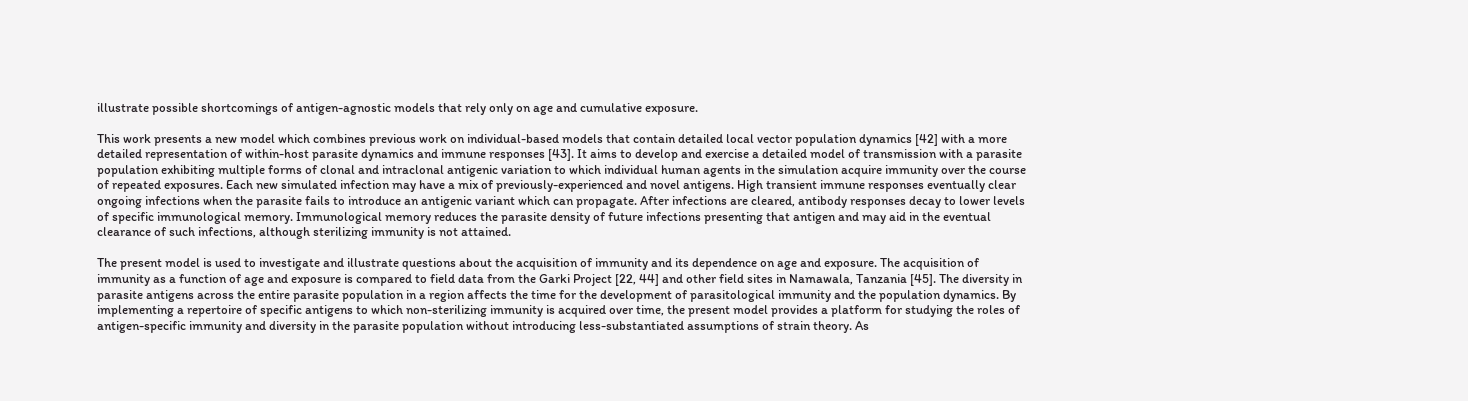illustrate possible shortcomings of antigen-agnostic models that rely only on age and cumulative exposure.

This work presents a new model which combines previous work on individual-based models that contain detailed local vector population dynamics [42] with a more detailed representation of within-host parasite dynamics and immune responses [43]. It aims to develop and exercise a detailed model of transmission with a parasite population exhibiting multiple forms of clonal and intraclonal antigenic variation to which individual human agents in the simulation acquire immunity over the course of repeated exposures. Each new simulated infection may have a mix of previously-experienced and novel antigens. High transient immune responses eventually clear ongoing infections when the parasite fails to introduce an antigenic variant which can propagate. After infections are cleared, antibody responses decay to lower levels of specific immunological memory. Immunological memory reduces the parasite density of future infections presenting that antigen and may aid in the eventual clearance of such infections, although sterilizing immunity is not attained.

The present model is used to investigate and illustrate questions about the acquisition of immunity and its dependence on age and exposure. The acquisition of immunity as a function of age and exposure is compared to field data from the Garki Project [22, 44] and other field sites in Namawala, Tanzania [45]. The diversity in parasite antigens across the entire parasite population in a region affects the time for the development of parasitological immunity and the population dynamics. By implementing a repertoire of specific antigens to which non-sterilizing immunity is acquired over time, the present model provides a platform for studying the roles of antigen-specific immunity and diversity in the parasite population without introducing less-substantiated assumptions of strain theory. As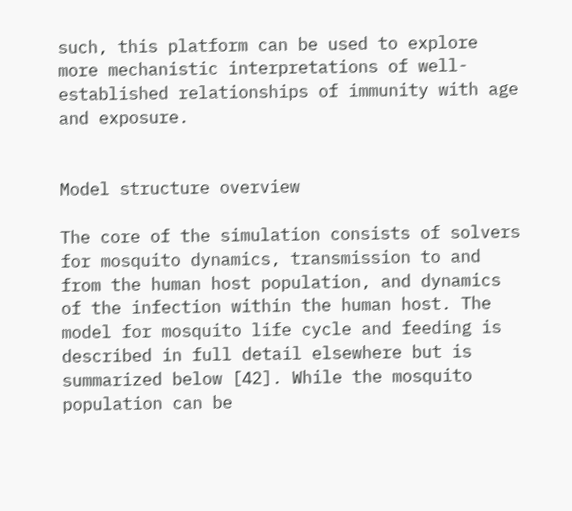such, this platform can be used to explore more mechanistic interpretations of well-established relationships of immunity with age and exposure.


Model structure overview

The core of the simulation consists of solvers for mosquito dynamics, transmission to and from the human host population, and dynamics of the infection within the human host. The model for mosquito life cycle and feeding is described in full detail elsewhere but is summarized below [42]. While the mosquito population can be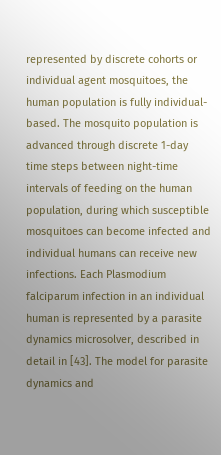represented by discrete cohorts or individual agent mosquitoes, the human population is fully individual-based. The mosquito population is advanced through discrete 1-day time steps between night-time intervals of feeding on the human population, during which susceptible mosquitoes can become infected and individual humans can receive new infections. Each Plasmodium falciparum infection in an individual human is represented by a parasite dynamics microsolver, described in detail in [43]. The model for parasite dynamics and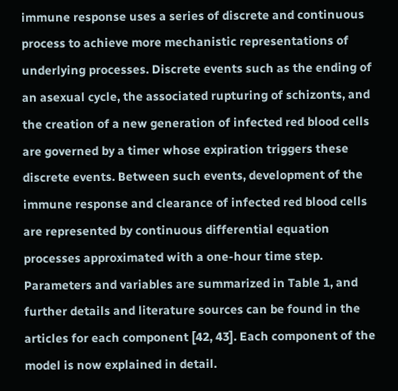immune response uses a series of discrete and continuous process to achieve more mechanistic representations of underlying processes. Discrete events such as the ending of an asexual cycle, the associated rupturing of schizonts, and the creation of a new generation of infected red blood cells are governed by a timer whose expiration triggers these discrete events. Between such events, development of the immune response and clearance of infected red blood cells are represented by continuous differential equation processes approximated with a one-hour time step. Parameters and variables are summarized in Table 1, and further details and literature sources can be found in the articles for each component [42, 43]. Each component of the model is now explained in detail.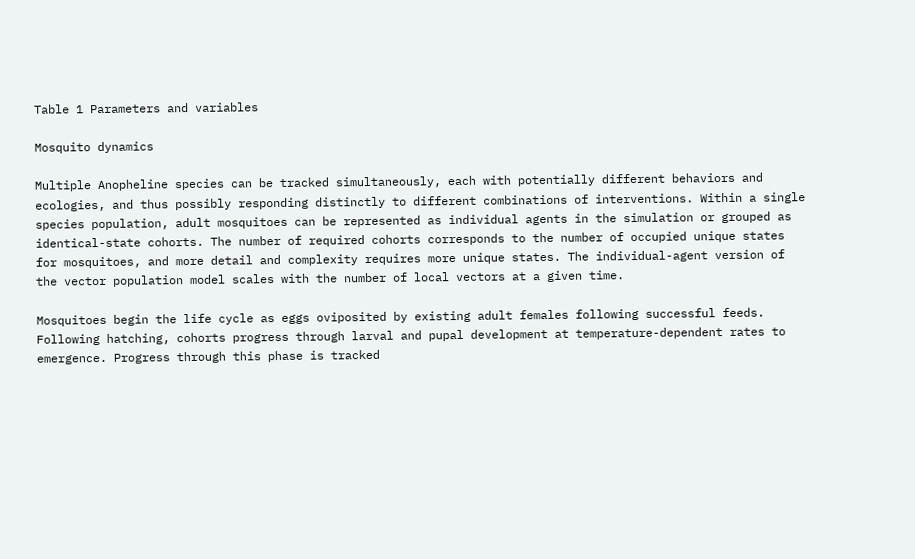Table 1 Parameters and variables

Mosquito dynamics

Multiple Anopheline species can be tracked simultaneously, each with potentially different behaviors and ecologies, and thus possibly responding distinctly to different combinations of interventions. Within a single species population, adult mosquitoes can be represented as individual agents in the simulation or grouped as identical-state cohorts. The number of required cohorts corresponds to the number of occupied unique states for mosquitoes, and more detail and complexity requires more unique states. The individual-agent version of the vector population model scales with the number of local vectors at a given time.

Mosquitoes begin the life cycle as eggs oviposited by existing adult females following successful feeds. Following hatching, cohorts progress through larval and pupal development at temperature-dependent rates to emergence. Progress through this phase is tracked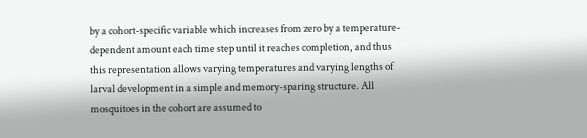by a cohort-specific variable which increases from zero by a temperature-dependent amount each time step until it reaches completion, and thus this representation allows varying temperatures and varying lengths of larval development in a simple and memory-sparing structure. All mosquitoes in the cohort are assumed to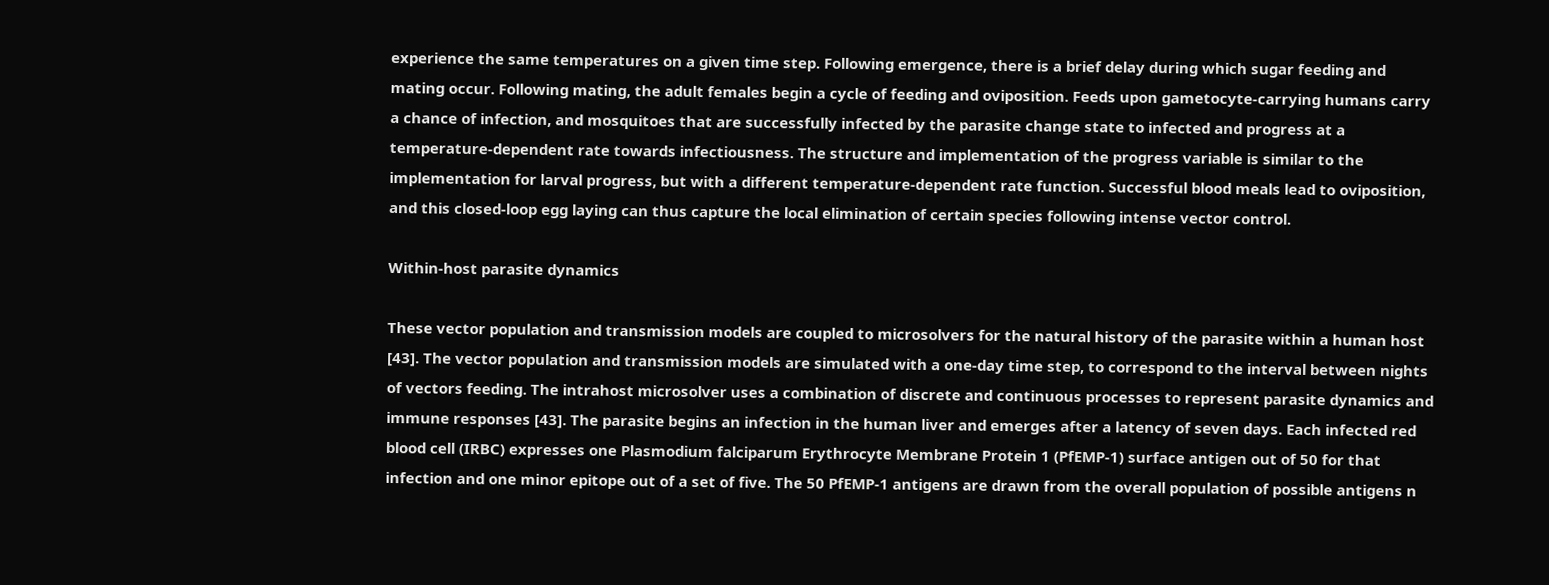experience the same temperatures on a given time step. Following emergence, there is a brief delay during which sugar feeding and mating occur. Following mating, the adult females begin a cycle of feeding and oviposition. Feeds upon gametocyte-carrying humans carry a chance of infection, and mosquitoes that are successfully infected by the parasite change state to infected and progress at a temperature-dependent rate towards infectiousness. The structure and implementation of the progress variable is similar to the implementation for larval progress, but with a different temperature-dependent rate function. Successful blood meals lead to oviposition, and this closed-loop egg laying can thus capture the local elimination of certain species following intense vector control.

Within-host parasite dynamics

These vector population and transmission models are coupled to microsolvers for the natural history of the parasite within a human host [43]. The vector population and transmission models are simulated with a one-day time step, to correspond to the interval between nights of vectors feeding. The intrahost microsolver uses a combination of discrete and continuous processes to represent parasite dynamics and immune responses [43]. The parasite begins an infection in the human liver and emerges after a latency of seven days. Each infected red blood cell (IRBC) expresses one Plasmodium falciparum Erythrocyte Membrane Protein 1 (PfEMP-1) surface antigen out of 50 for that infection and one minor epitope out of a set of five. The 50 PfEMP-1 antigens are drawn from the overall population of possible antigens n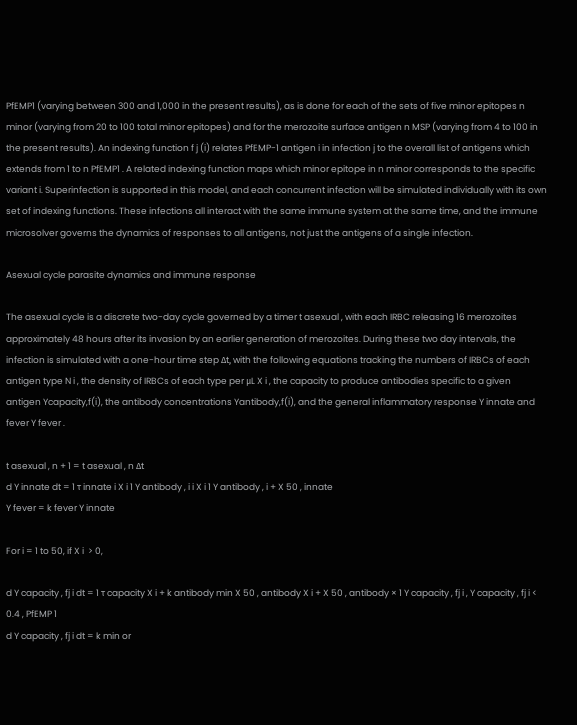PfEMP1 (varying between 300 and 1,000 in the present results), as is done for each of the sets of five minor epitopes n minor (varying from 20 to 100 total minor epitopes) and for the merozoite surface antigen n MSP (varying from 4 to 100 in the present results). An indexing function f j (i) relates PfEMP-1 antigen i in infection j to the overall list of antigens which extends from 1 to n PfEMP1 . A related indexing function maps which minor epitope in n minor corresponds to the specific variant i. Superinfection is supported in this model, and each concurrent infection will be simulated individually with its own set of indexing functions. These infections all interact with the same immune system at the same time, and the immune microsolver governs the dynamics of responses to all antigens, not just the antigens of a single infection.

Asexual cycle parasite dynamics and immune response

The asexual cycle is a discrete two-day cycle governed by a timer t asexual , with each IRBC releasing 16 merozoites approximately 48 hours after its invasion by an earlier generation of merozoites. During these two day intervals, the infection is simulated with a one-hour time step Δt, with the following equations tracking the numbers of IRBCs of each antigen type N i , the density of IRBCs of each type per μL X i , the capacity to produce antibodies specific to a given antigen Ycapacity,f(i), the antibody concentrations Yantibody,f(i), and the general inflammatory response Y innate and fever Y fever .

t asexual , n + 1 = t asexual , n Δt
d Y innate dt = 1 τ innate i X i 1 Y antibody , i i X i 1 Y antibody , i + X 50 , innate
Y fever = k fever Y innate

For i = 1 to 50, if X i  > 0,

d Y capacity , fj i dt = 1 τ capacity X i + k antibody min X 50 , antibody X i + X 50 , antibody × 1 Y capacity , fj i , Y capacity , fj i < 0.4 , PfEMP 1
d Y capacity , fj i dt = k min or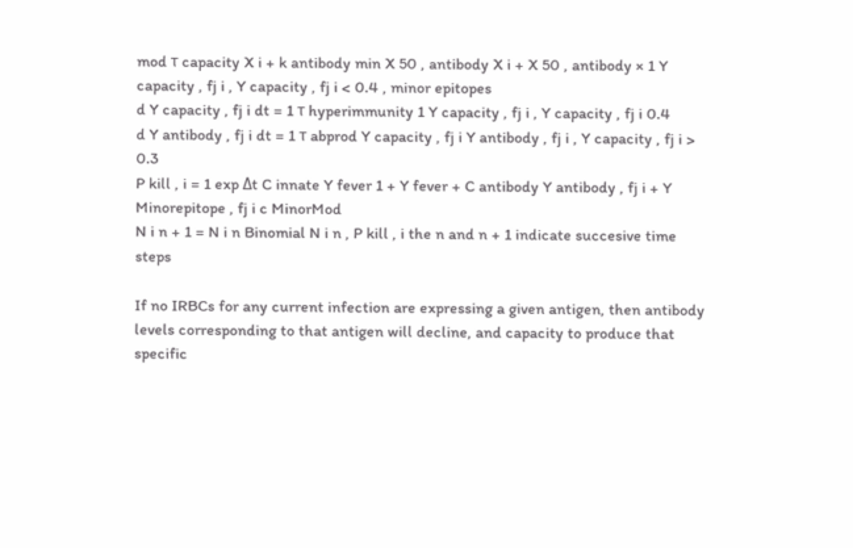mod τ capacity X i + k antibody min X 50 , antibody X i + X 50 , antibody × 1 Y capacity , fj i , Y capacity , fj i < 0.4 , minor epitopes
d Y capacity , fj i dt = 1 τ hyperimmunity 1 Y capacity , fj i , Y capacity , fj i 0.4
d Y antibody , fj i dt = 1 τ abprod Y capacity , fj i Y antibody , fj i , Y capacity , fj i > 0.3
P kill , i = 1 exp Δt C innate Y fever 1 + Y fever + C antibody Y antibody , fj i + Y Minorepitope , fj i c MinorMod
N i n + 1 = N i n Binomial N i n , P kill , i the n and n + 1 indicate succesive time steps

If no IRBCs for any current infection are expressing a given antigen, then antibody levels corresponding to that antigen will decline, and capacity to produce that specific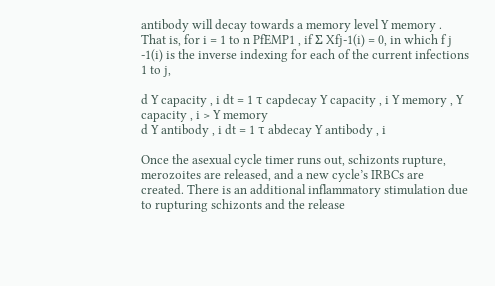antibody will decay towards a memory level Y memory . That is, for i = 1 to n PfEMP1 , if Σ Xfj-1(i) = 0, in which f j -1(i) is the inverse indexing for each of the current infections 1 to j,

d Y capacity , i dt = 1 τ capdecay Y capacity , i Y memory , Y capacity , i > Y memory
d Y antibody , i dt = 1 τ abdecay Y antibody , i

Once the asexual cycle timer runs out, schizonts rupture, merozoites are released, and a new cycle’s IRBCs are created. There is an additional inflammatory stimulation due to rupturing schizonts and the release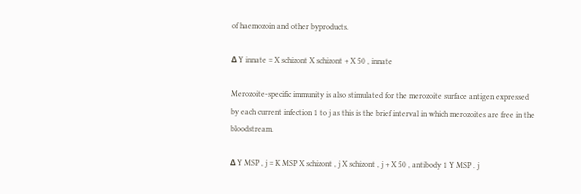of haemozoin and other byproducts.

Δ Y innate = X schizont X schizont + X 50 , innate

Merozoite-specific immunity is also stimulated for the merozoite surface antigen expressed by each current infection 1 to j as this is the brief interval in which merozoites are free in the bloodstream.

Δ Y MSP , j = K MSP X schizont , j X schizont , j + X 50 , antibody 1 Y MSP . j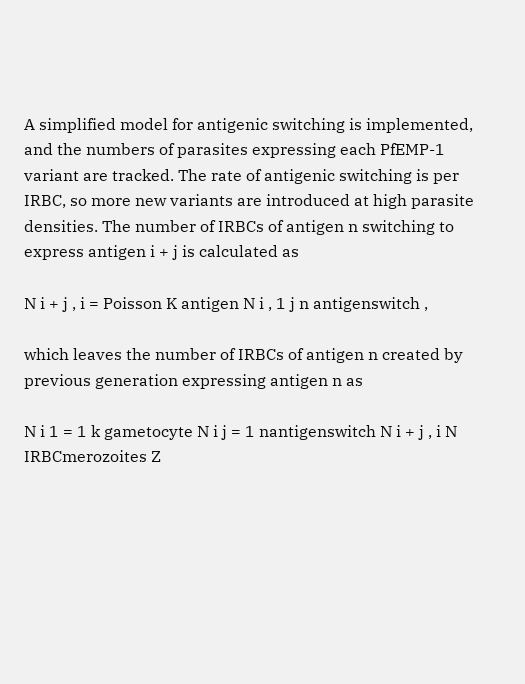A simplified model for antigenic switching is implemented, and the numbers of parasites expressing each PfEMP-1 variant are tracked. The rate of antigenic switching is per IRBC, so more new variants are introduced at high parasite densities. The number of IRBCs of antigen n switching to express antigen i + j is calculated as

N i + j , i = Poisson K antigen N i , 1 j n antigenswitch ,

which leaves the number of IRBCs of antigen n created by previous generation expressing antigen n as

N i 1 = 1 k gametocyte N i j = 1 nantigenswitch N i + j , i N IRBCmerozoites Z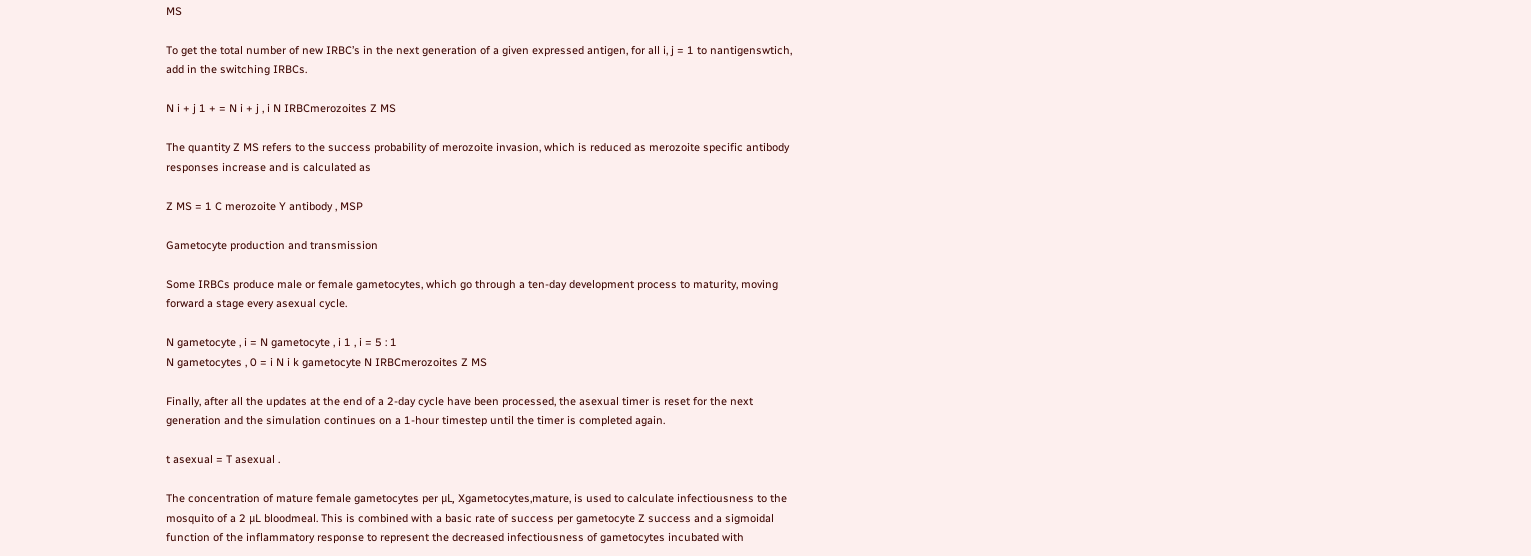MS

To get the total number of new IRBC’s in the next generation of a given expressed antigen, for all i, j = 1 to nantigenswtich, add in the switching IRBCs.

N i + j 1 + = N i + j , i N IRBCmerozoites Z MS

The quantity Z MS refers to the success probability of merozoite invasion, which is reduced as merozoite specific antibody responses increase and is calculated as

Z MS = 1 C merozoite Y antibody , MSP

Gametocyte production and transmission

Some IRBCs produce male or female gametocytes, which go through a ten-day development process to maturity, moving forward a stage every asexual cycle.

N gametocyte , i = N gametocyte , i 1 , i = 5 : 1
N gametocytes , 0 = i N i k gametocyte N IRBCmerozoites Z MS

Finally, after all the updates at the end of a 2-day cycle have been processed, the asexual timer is reset for the next generation and the simulation continues on a 1-hour timestep until the timer is completed again.

t asexual = T asexual .

The concentration of mature female gametocytes per μL, Xgametocytes,mature, is used to calculate infectiousness to the mosquito of a 2 μL bloodmeal. This is combined with a basic rate of success per gametocyte Z success and a sigmoidal function of the inflammatory response to represent the decreased infectiousness of gametocytes incubated with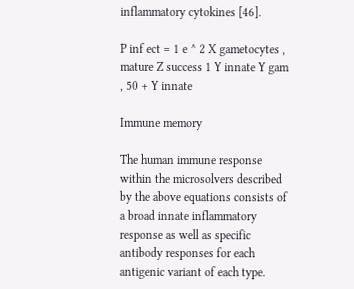inflammatory cytokines [46].

P inf ect = 1 e ^ 2 X gametocytes , mature Z success 1 Y innate Y gam , 50 + Y innate

Immune memory

The human immune response within the microsolvers described by the above equations consists of a broad innate inflammatory response as well as specific antibody responses for each antigenic variant of each type.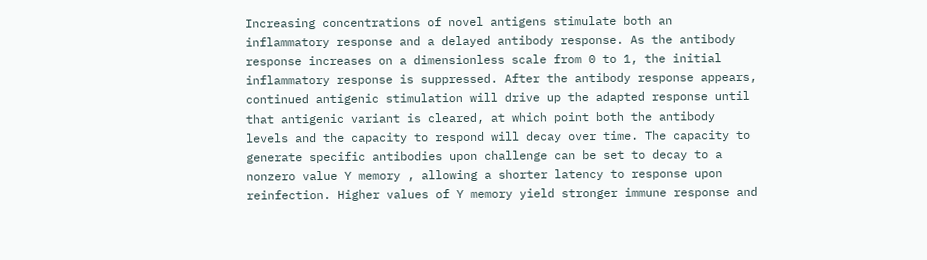Increasing concentrations of novel antigens stimulate both an inflammatory response and a delayed antibody response. As the antibody response increases on a dimensionless scale from 0 to 1, the initial inflammatory response is suppressed. After the antibody response appears, continued antigenic stimulation will drive up the adapted response until that antigenic variant is cleared, at which point both the antibody levels and the capacity to respond will decay over time. The capacity to generate specific antibodies upon challenge can be set to decay to a nonzero value Y memory , allowing a shorter latency to response upon reinfection. Higher values of Y memory yield stronger immune response and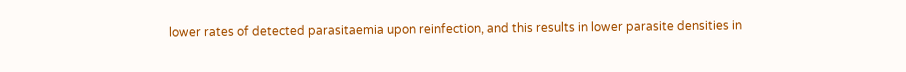lower rates of detected parasitaemia upon reinfection, and this results in lower parasite densities in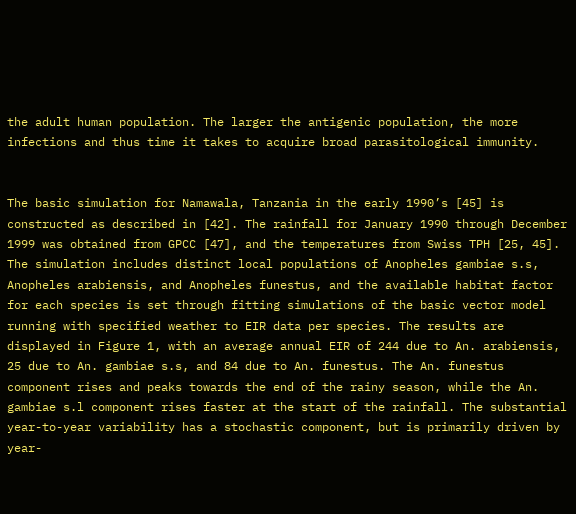the adult human population. The larger the antigenic population, the more infections and thus time it takes to acquire broad parasitological immunity.


The basic simulation for Namawala, Tanzania in the early 1990’s [45] is constructed as described in [42]. The rainfall for January 1990 through December 1999 was obtained from GPCC [47], and the temperatures from Swiss TPH [25, 45]. The simulation includes distinct local populations of Anopheles gambiae s.s, Anopheles arabiensis, and Anopheles funestus, and the available habitat factor for each species is set through fitting simulations of the basic vector model running with specified weather to EIR data per species. The results are displayed in Figure 1, with an average annual EIR of 244 due to An. arabiensis, 25 due to An. gambiae s.s, and 84 due to An. funestus. The An. funestus component rises and peaks towards the end of the rainy season, while the An. gambiae s.l component rises faster at the start of the rainfall. The substantial year-to-year variability has a stochastic component, but is primarily driven by year-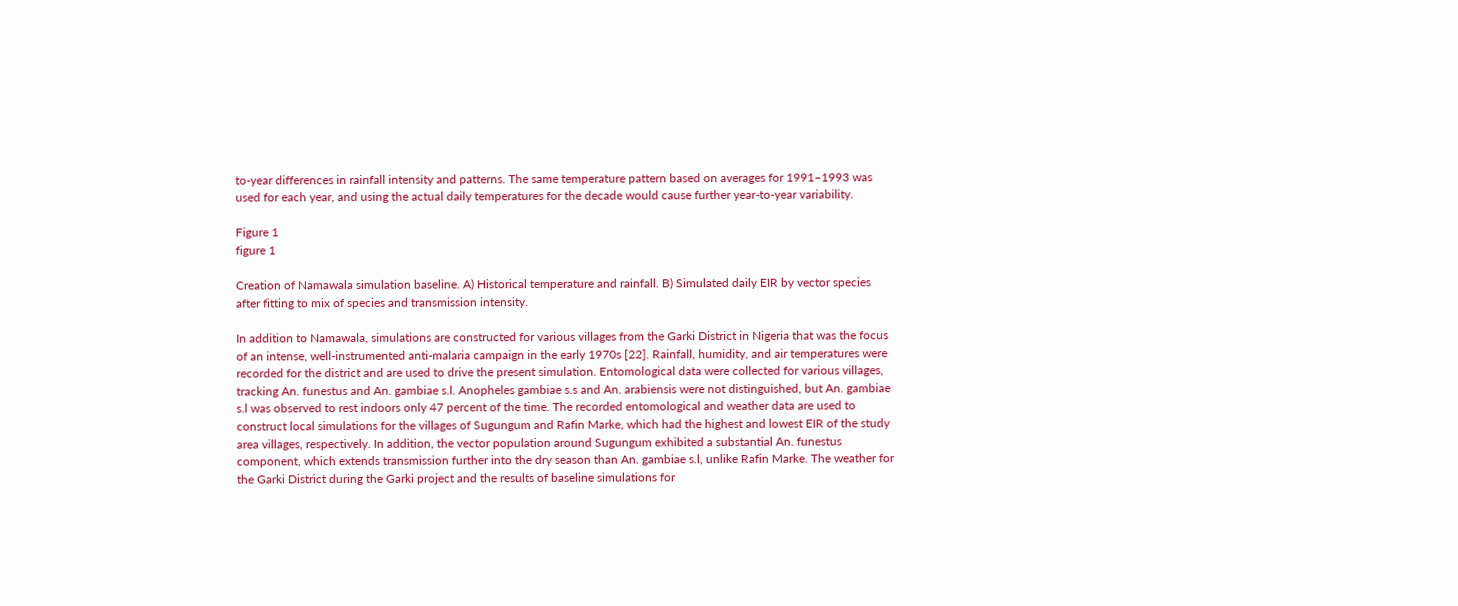to-year differences in rainfall intensity and patterns. The same temperature pattern based on averages for 1991–1993 was used for each year, and using the actual daily temperatures for the decade would cause further year-to-year variability.

Figure 1
figure 1

Creation of Namawala simulation baseline. A) Historical temperature and rainfall. B) Simulated daily EIR by vector species after fitting to mix of species and transmission intensity.

In addition to Namawala, simulations are constructed for various villages from the Garki District in Nigeria that was the focus of an intense, well-instrumented anti-malaria campaign in the early 1970s [22]. Rainfall, humidity, and air temperatures were recorded for the district and are used to drive the present simulation. Entomological data were collected for various villages, tracking An. funestus and An. gambiae s.l. Anopheles gambiae s.s and An. arabiensis were not distinguished, but An. gambiae s.l was observed to rest indoors only 47 percent of the time. The recorded entomological and weather data are used to construct local simulations for the villages of Sugungum and Rafin Marke, which had the highest and lowest EIR of the study area villages, respectively. In addition, the vector population around Sugungum exhibited a substantial An. funestus component, which extends transmission further into the dry season than An. gambiae s.l, unlike Rafin Marke. The weather for the Garki District during the Garki project and the results of baseline simulations for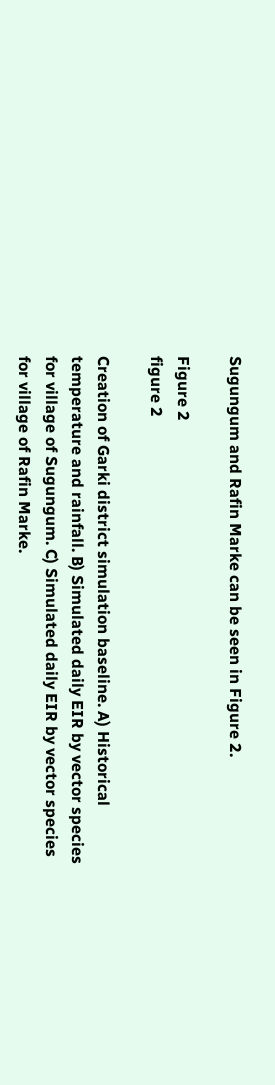Sugungum and Rafin Marke can be seen in Figure 2.

Figure 2
figure 2

Creation of Garki district simulation baseline. A) Historical temperature and rainfall. B) Simulated daily EIR by vector species for village of Sugungum. C) Simulated daily EIR by vector species for village of Rafin Marke.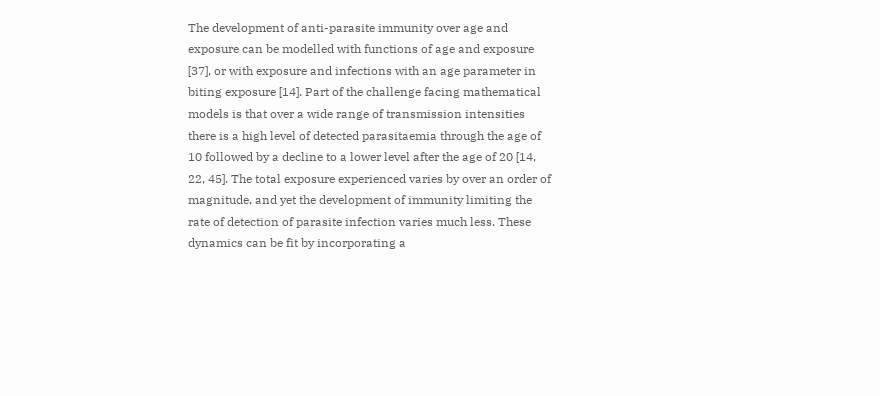The development of anti-parasite immunity over age and exposure can be modelled with functions of age and exposure [37], or with exposure and infections with an age parameter in biting exposure [14]. Part of the challenge facing mathematical models is that over a wide range of transmission intensities there is a high level of detected parasitaemia through the age of 10 followed by a decline to a lower level after the age of 20 [14, 22, 45]. The total exposure experienced varies by over an order of magnitude, and yet the development of immunity limiting the rate of detection of parasite infection varies much less. These dynamics can be fit by incorporating a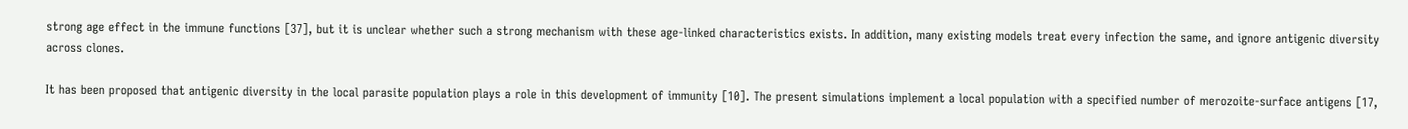strong age effect in the immune functions [37], but it is unclear whether such a strong mechanism with these age-linked characteristics exists. In addition, many existing models treat every infection the same, and ignore antigenic diversity across clones.

It has been proposed that antigenic diversity in the local parasite population plays a role in this development of immunity [10]. The present simulations implement a local population with a specified number of merozoite-surface antigens [17,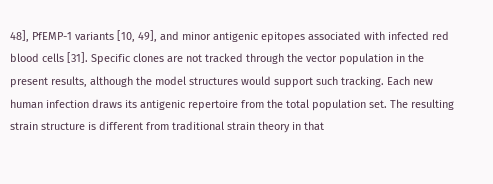48], PfEMP-1 variants [10, 49], and minor antigenic epitopes associated with infected red blood cells [31]. Specific clones are not tracked through the vector population in the present results, although the model structures would support such tracking. Each new human infection draws its antigenic repertoire from the total population set. The resulting strain structure is different from traditional strain theory in that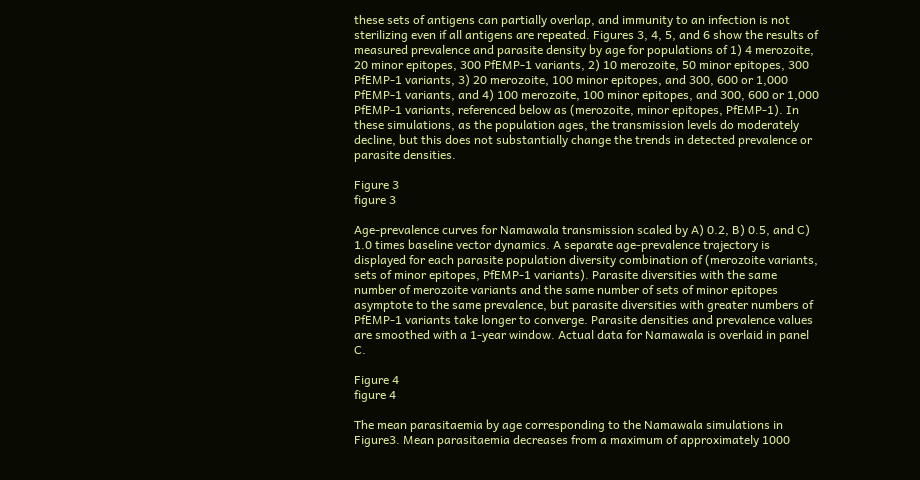these sets of antigens can partially overlap, and immunity to an infection is not sterilizing even if all antigens are repeated. Figures 3, 4, 5, and 6 show the results of measured prevalence and parasite density by age for populations of 1) 4 merozoite, 20 minor epitopes, 300 PfEMP-1 variants, 2) 10 merozoite, 50 minor epitopes, 300 PfEMP-1 variants, 3) 20 merozoite, 100 minor epitopes, and 300, 600 or 1,000 PfEMP-1 variants, and 4) 100 merozoite, 100 minor epitopes, and 300, 600 or 1,000 PfEMP-1 variants, referenced below as (merozoite, minor epitopes, PfEMP-1). In these simulations, as the population ages, the transmission levels do moderately decline, but this does not substantially change the trends in detected prevalence or parasite densities.

Figure 3
figure 3

Age-prevalence curves for Namawala transmission scaled by A) 0.2, B) 0.5, and C) 1.0 times baseline vector dynamics. A separate age-prevalence trajectory is displayed for each parasite population diversity combination of (merozoite variants, sets of minor epitopes, PfEMP-1 variants). Parasite diversities with the same number of merozoite variants and the same number of sets of minor epitopes asymptote to the same prevalence, but parasite diversities with greater numbers of PfEMP-1 variants take longer to converge. Parasite densities and prevalence values are smoothed with a 1-year window. Actual data for Namawala is overlaid in panel C.

Figure 4
figure 4

The mean parasitaemia by age corresponding to the Namawala simulations in Figure3. Mean parasitaemia decreases from a maximum of approximately 1000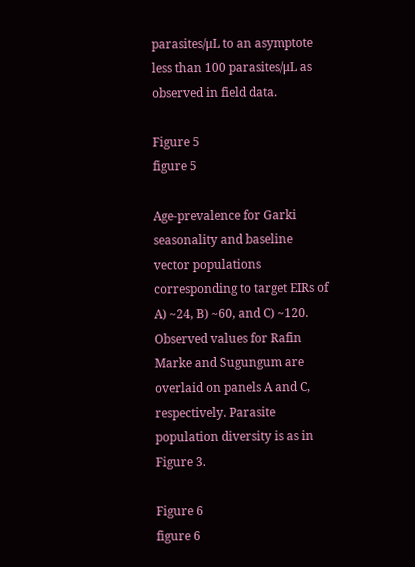parasites/μL to an asymptote less than 100 parasites/μL as observed in field data.

Figure 5
figure 5

Age-prevalence for Garki seasonality and baseline vector populations corresponding to target EIRs of A) ~24, B) ~60, and C) ~120. Observed values for Rafin Marke and Sugungum are overlaid on panels A and C, respectively. Parasite population diversity is as in Figure 3.

Figure 6
figure 6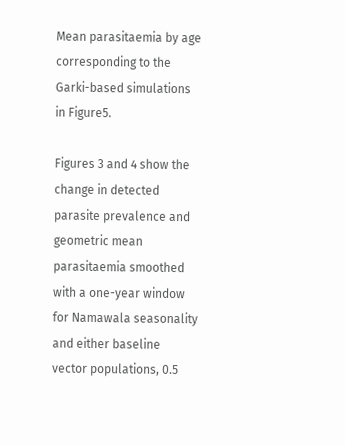Mean parasitaemia by age corresponding to the Garki-based simulations in Figure5.

Figures 3 and 4 show the change in detected parasite prevalence and geometric mean parasitaemia smoothed with a one-year window for Namawala seasonality and either baseline vector populations, 0.5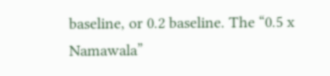baseline, or 0.2 baseline. The “0.5 x Namawala”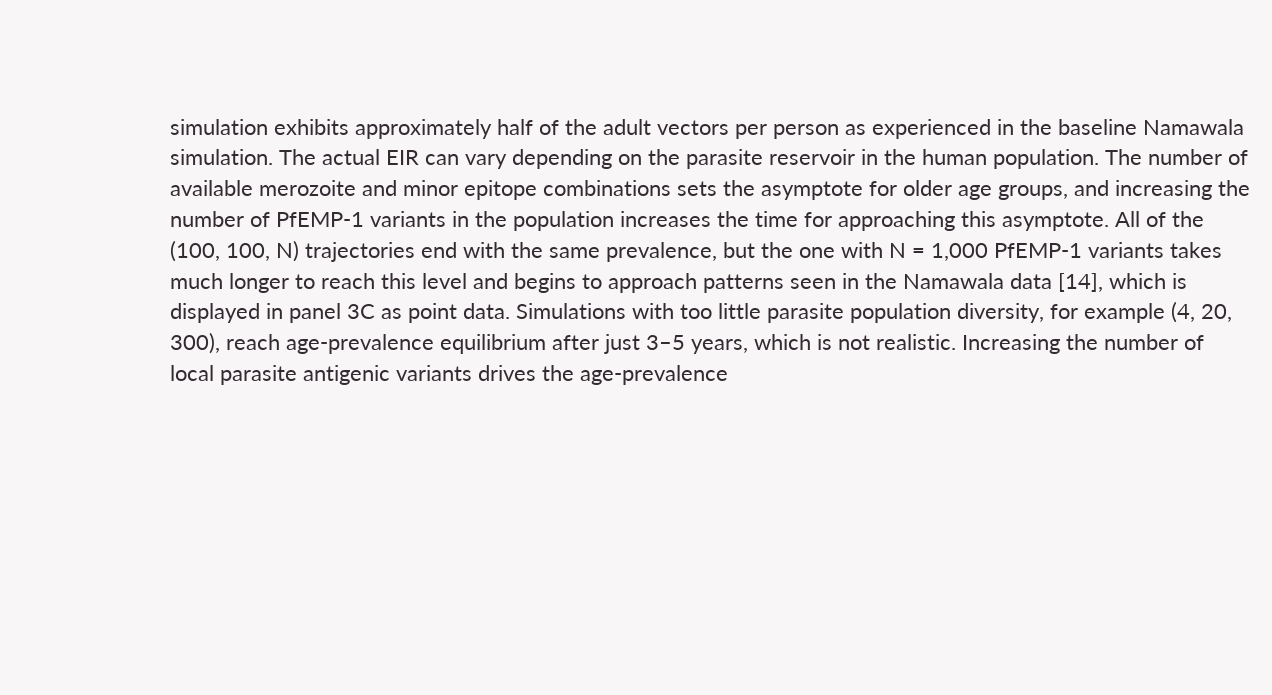simulation exhibits approximately half of the adult vectors per person as experienced in the baseline Namawala simulation. The actual EIR can vary depending on the parasite reservoir in the human population. The number of available merozoite and minor epitope combinations sets the asymptote for older age groups, and increasing the number of PfEMP-1 variants in the population increases the time for approaching this asymptote. All of the (100, 100, N) trajectories end with the same prevalence, but the one with N = 1,000 PfEMP-1 variants takes much longer to reach this level and begins to approach patterns seen in the Namawala data [14], which is displayed in panel 3C as point data. Simulations with too little parasite population diversity, for example (4, 20, 300), reach age-prevalence equilibrium after just 3–5 years, which is not realistic. Increasing the number of local parasite antigenic variants drives the age-prevalence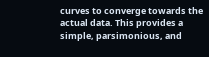curves to converge towards the actual data. This provides a simple, parsimonious, and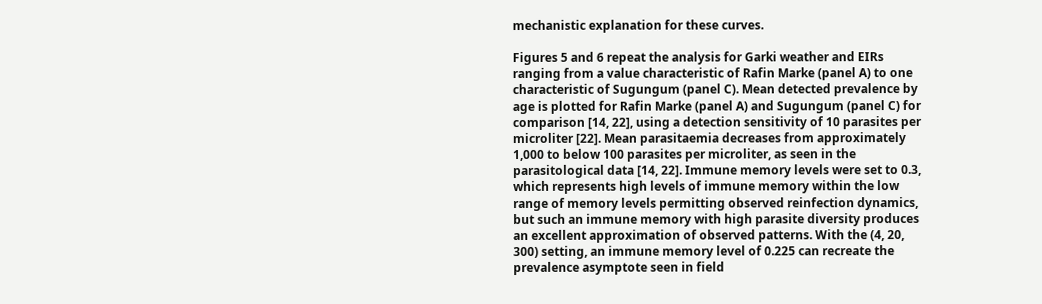mechanistic explanation for these curves.

Figures 5 and 6 repeat the analysis for Garki weather and EIRs ranging from a value characteristic of Rafin Marke (panel A) to one characteristic of Sugungum (panel C). Mean detected prevalence by age is plotted for Rafin Marke (panel A) and Sugungum (panel C) for comparison [14, 22], using a detection sensitivity of 10 parasites per microliter [22]. Mean parasitaemia decreases from approximately 1,000 to below 100 parasites per microliter, as seen in the parasitological data [14, 22]. Immune memory levels were set to 0.3, which represents high levels of immune memory within the low range of memory levels permitting observed reinfection dynamics, but such an immune memory with high parasite diversity produces an excellent approximation of observed patterns. With the (4, 20, 300) setting, an immune memory level of 0.225 can recreate the prevalence asymptote seen in field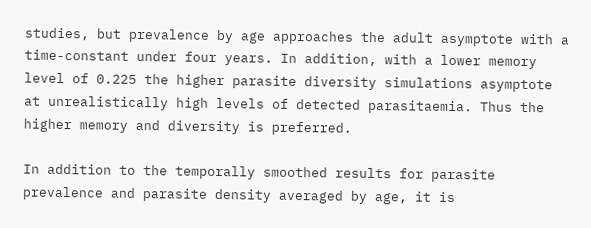studies, but prevalence by age approaches the adult asymptote with a time-constant under four years. In addition, with a lower memory level of 0.225 the higher parasite diversity simulations asymptote at unrealistically high levels of detected parasitaemia. Thus the higher memory and diversity is preferred.

In addition to the temporally smoothed results for parasite prevalence and parasite density averaged by age, it is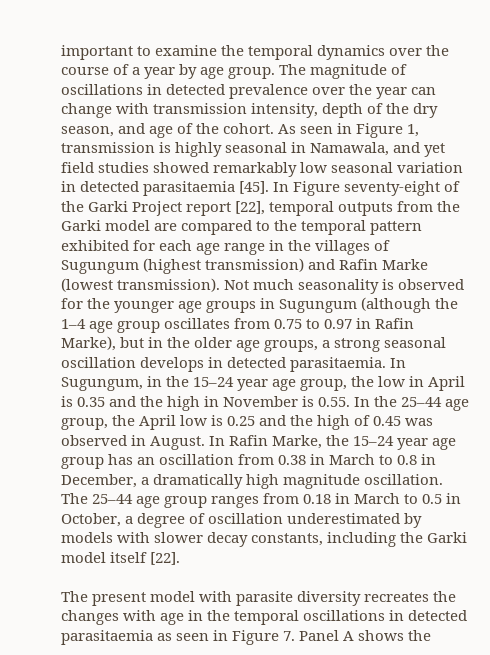important to examine the temporal dynamics over the course of a year by age group. The magnitude of oscillations in detected prevalence over the year can change with transmission intensity, depth of the dry season, and age of the cohort. As seen in Figure 1, transmission is highly seasonal in Namawala, and yet field studies showed remarkably low seasonal variation in detected parasitaemia [45]. In Figure seventy-eight of the Garki Project report [22], temporal outputs from the Garki model are compared to the temporal pattern exhibited for each age range in the villages of Sugungum (highest transmission) and Rafin Marke (lowest transmission). Not much seasonality is observed for the younger age groups in Sugungum (although the 1–4 age group oscillates from 0.75 to 0.97 in Rafin Marke), but in the older age groups, a strong seasonal oscillation develops in detected parasitaemia. In Sugungum, in the 15–24 year age group, the low in April is 0.35 and the high in November is 0.55. In the 25–44 age group, the April low is 0.25 and the high of 0.45 was observed in August. In Rafin Marke, the 15–24 year age group has an oscillation from 0.38 in March to 0.8 in December, a dramatically high magnitude oscillation. The 25–44 age group ranges from 0.18 in March to 0.5 in October, a degree of oscillation underestimated by models with slower decay constants, including the Garki model itself [22].

The present model with parasite diversity recreates the changes with age in the temporal oscillations in detected parasitaemia as seen in Figure 7. Panel A shows the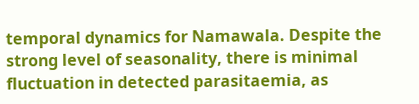temporal dynamics for Namawala. Despite the strong level of seasonality, there is minimal fluctuation in detected parasitaemia, as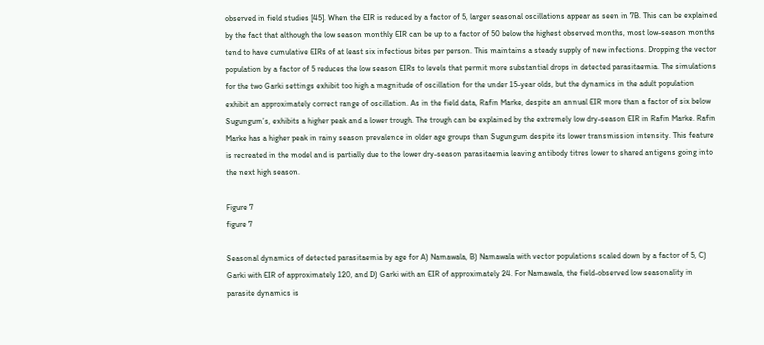observed in field studies [45]. When the EIR is reduced by a factor of 5, larger seasonal oscillations appear as seen in 7B. This can be explained by the fact that although the low season monthly EIR can be up to a factor of 50 below the highest observed months, most low-season months tend to have cumulative EIRs of at least six infectious bites per person. This maintains a steady supply of new infections. Dropping the vector population by a factor of 5 reduces the low season EIRs to levels that permit more substantial drops in detected parasitaemia. The simulations for the two Garki settings exhibit too high a magnitude of oscillation for the under 15-year olds, but the dynamics in the adult population exhibit an approximately correct range of oscillation. As in the field data, Rafin Marke, despite an annual EIR more than a factor of six below Sugungum’s, exhibits a higher peak and a lower trough. The trough can be explained by the extremely low dry-season EIR in Rafin Marke. Rafin Marke has a higher peak in rainy season prevalence in older age groups than Sugungum despite its lower transmission intensity. This feature is recreated in the model and is partially due to the lower dry-season parasitaemia leaving antibody titres lower to shared antigens going into the next high season.

Figure 7
figure 7

Seasonal dynamics of detected parasitaemia by age for A) Namawala, B) Namawala with vector populations scaled down by a factor of 5, C) Garki with EIR of approximately 120, and D) Garki with an EIR of approximately 24. For Namawala, the field-observed low seasonality in parasite dynamics is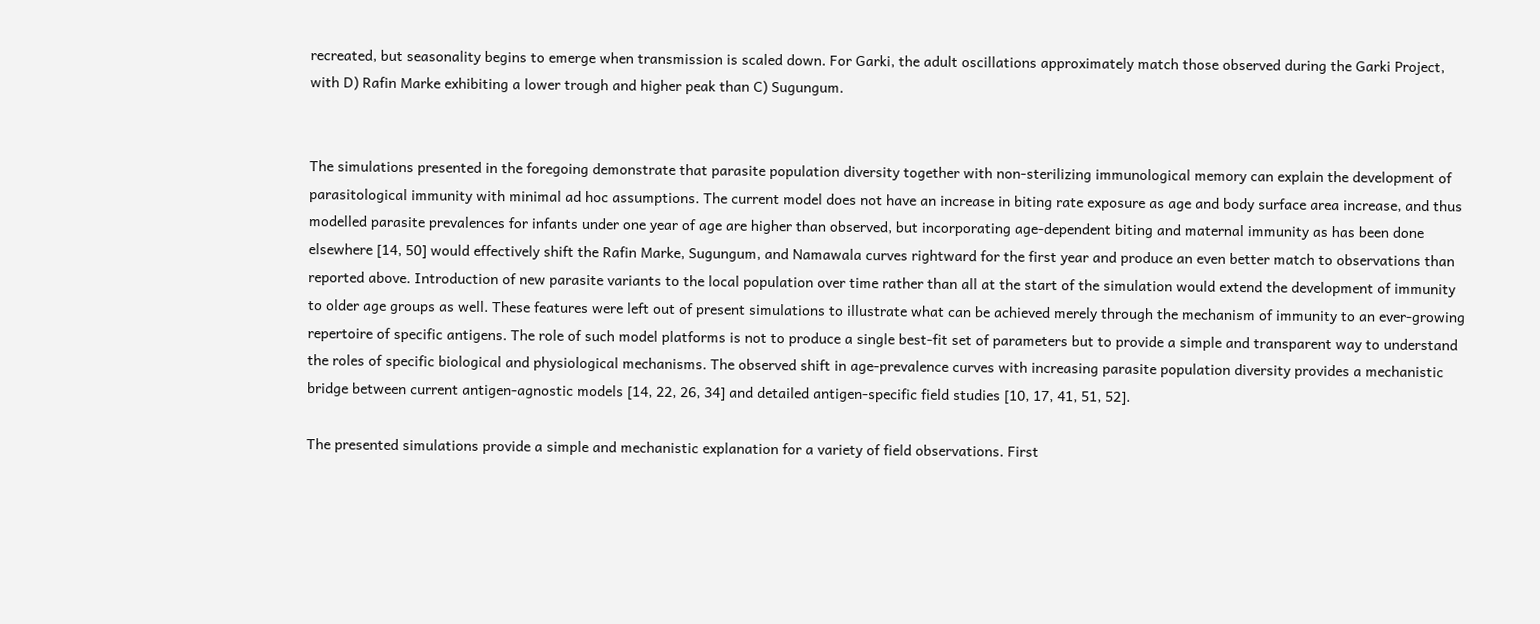recreated, but seasonality begins to emerge when transmission is scaled down. For Garki, the adult oscillations approximately match those observed during the Garki Project, with D) Rafin Marke exhibiting a lower trough and higher peak than C) Sugungum.


The simulations presented in the foregoing demonstrate that parasite population diversity together with non-sterilizing immunological memory can explain the development of parasitological immunity with minimal ad hoc assumptions. The current model does not have an increase in biting rate exposure as age and body surface area increase, and thus modelled parasite prevalences for infants under one year of age are higher than observed, but incorporating age-dependent biting and maternal immunity as has been done elsewhere [14, 50] would effectively shift the Rafin Marke, Sugungum, and Namawala curves rightward for the first year and produce an even better match to observations than reported above. Introduction of new parasite variants to the local population over time rather than all at the start of the simulation would extend the development of immunity to older age groups as well. These features were left out of present simulations to illustrate what can be achieved merely through the mechanism of immunity to an ever-growing repertoire of specific antigens. The role of such model platforms is not to produce a single best-fit set of parameters but to provide a simple and transparent way to understand the roles of specific biological and physiological mechanisms. The observed shift in age-prevalence curves with increasing parasite population diversity provides a mechanistic bridge between current antigen-agnostic models [14, 22, 26, 34] and detailed antigen-specific field studies [10, 17, 41, 51, 52].

The presented simulations provide a simple and mechanistic explanation for a variety of field observations. First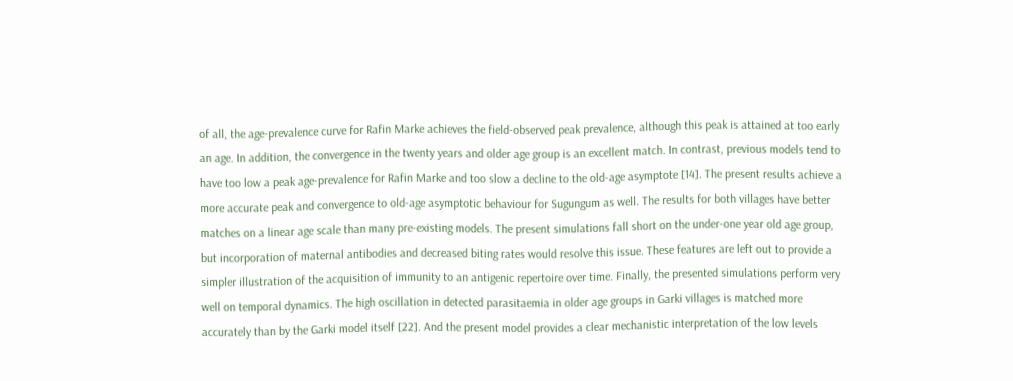of all, the age-prevalence curve for Rafin Marke achieves the field-observed peak prevalence, although this peak is attained at too early an age. In addition, the convergence in the twenty years and older age group is an excellent match. In contrast, previous models tend to have too low a peak age-prevalence for Rafin Marke and too slow a decline to the old-age asymptote [14]. The present results achieve a more accurate peak and convergence to old-age asymptotic behaviour for Sugungum as well. The results for both villages have better matches on a linear age scale than many pre-existing models. The present simulations fall short on the under-one year old age group, but incorporation of maternal antibodies and decreased biting rates would resolve this issue. These features are left out to provide a simpler illustration of the acquisition of immunity to an antigenic repertoire over time. Finally, the presented simulations perform very well on temporal dynamics. The high oscillation in detected parasitaemia in older age groups in Garki villages is matched more accurately than by the Garki model itself [22]. And the present model provides a clear mechanistic interpretation of the low levels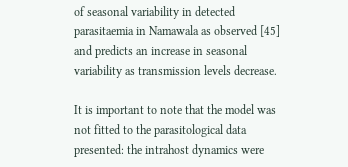of seasonal variability in detected parasitaemia in Namawala as observed [45] and predicts an increase in seasonal variability as transmission levels decrease.

It is important to note that the model was not fitted to the parasitological data presented: the intrahost dynamics were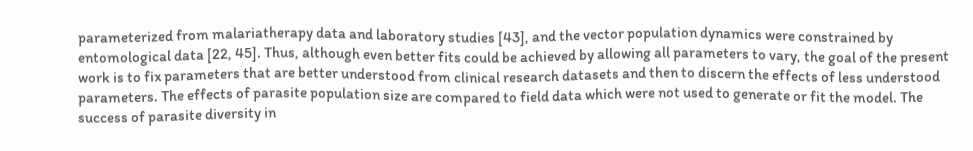parameterized from malariatherapy data and laboratory studies [43], and the vector population dynamics were constrained by entomological data [22, 45]. Thus, although even better fits could be achieved by allowing all parameters to vary, the goal of the present work is to fix parameters that are better understood from clinical research datasets and then to discern the effects of less understood parameters. The effects of parasite population size are compared to field data which were not used to generate or fit the model. The success of parasite diversity in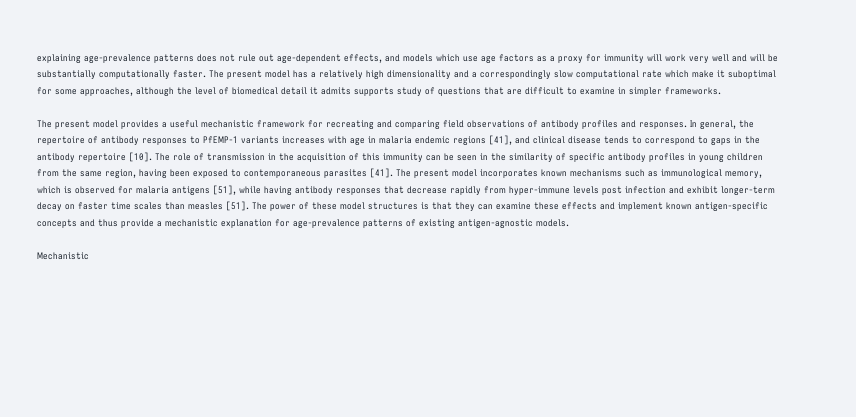explaining age-prevalence patterns does not rule out age-dependent effects, and models which use age factors as a proxy for immunity will work very well and will be substantially computationally faster. The present model has a relatively high dimensionality and a correspondingly slow computational rate which make it suboptimal for some approaches, although the level of biomedical detail it admits supports study of questions that are difficult to examine in simpler frameworks.

The present model provides a useful mechanistic framework for recreating and comparing field observations of antibody profiles and responses. In general, the repertoire of antibody responses to PfEMP-1 variants increases with age in malaria endemic regions [41], and clinical disease tends to correspond to gaps in the antibody repertoire [10]. The role of transmission in the acquisition of this immunity can be seen in the similarity of specific antibody profiles in young children from the same region, having been exposed to contemporaneous parasites [41]. The present model incorporates known mechanisms such as immunological memory, which is observed for malaria antigens [51], while having antibody responses that decrease rapidly from hyper-immune levels post infection and exhibit longer-term decay on faster time scales than measles [51]. The power of these model structures is that they can examine these effects and implement known antigen-specific concepts and thus provide a mechanistic explanation for age-prevalence patterns of existing antigen-agnostic models.

Mechanistic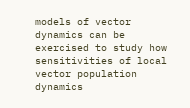models of vector dynamics can be exercised to study how sensitivities of local vector population dynamics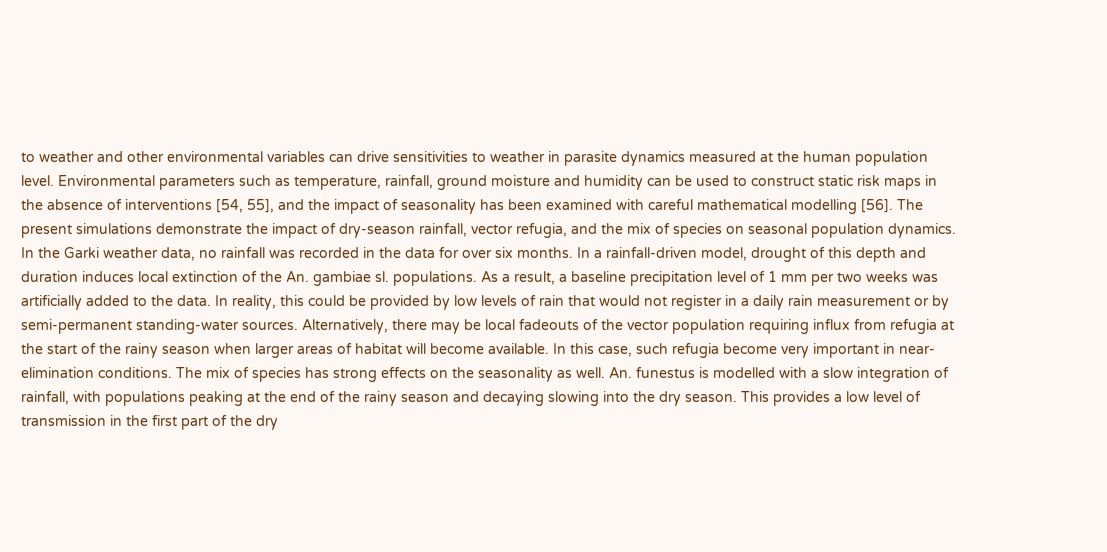to weather and other environmental variables can drive sensitivities to weather in parasite dynamics measured at the human population level. Environmental parameters such as temperature, rainfall, ground moisture and humidity can be used to construct static risk maps in the absence of interventions [54, 55], and the impact of seasonality has been examined with careful mathematical modelling [56]. The present simulations demonstrate the impact of dry-season rainfall, vector refugia, and the mix of species on seasonal population dynamics. In the Garki weather data, no rainfall was recorded in the data for over six months. In a rainfall-driven model, drought of this depth and duration induces local extinction of the An. gambiae sl. populations. As a result, a baseline precipitation level of 1 mm per two weeks was artificially added to the data. In reality, this could be provided by low levels of rain that would not register in a daily rain measurement or by semi-permanent standing-water sources. Alternatively, there may be local fadeouts of the vector population requiring influx from refugia at the start of the rainy season when larger areas of habitat will become available. In this case, such refugia become very important in near-elimination conditions. The mix of species has strong effects on the seasonality as well. An. funestus is modelled with a slow integration of rainfall, with populations peaking at the end of the rainy season and decaying slowing into the dry season. This provides a low level of transmission in the first part of the dry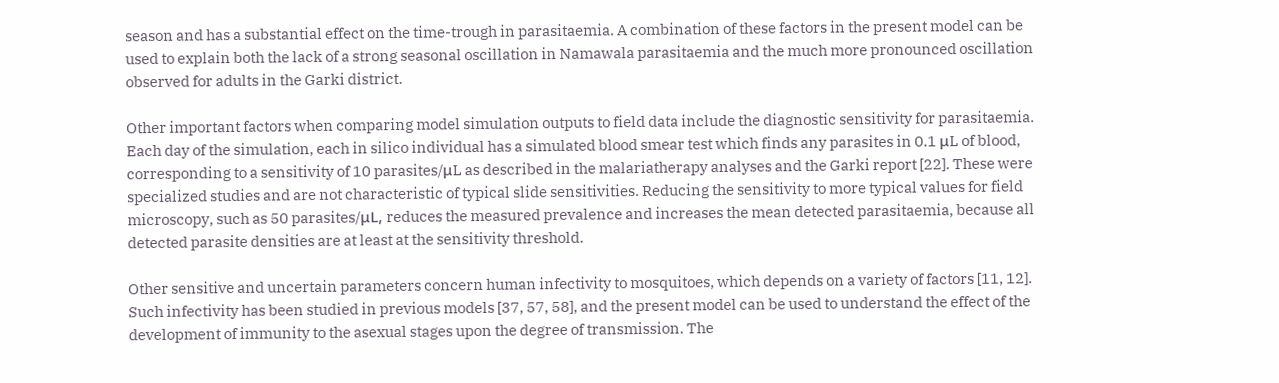season and has a substantial effect on the time-trough in parasitaemia. A combination of these factors in the present model can be used to explain both the lack of a strong seasonal oscillation in Namawala parasitaemia and the much more pronounced oscillation observed for adults in the Garki district.

Other important factors when comparing model simulation outputs to field data include the diagnostic sensitivity for parasitaemia. Each day of the simulation, each in silico individual has a simulated blood smear test which finds any parasites in 0.1 μL of blood, corresponding to a sensitivity of 10 parasites/μL as described in the malariatherapy analyses and the Garki report [22]. These were specialized studies and are not characteristic of typical slide sensitivities. Reducing the sensitivity to more typical values for field microscopy, such as 50 parasites/μL, reduces the measured prevalence and increases the mean detected parasitaemia, because all detected parasite densities are at least at the sensitivity threshold.

Other sensitive and uncertain parameters concern human infectivity to mosquitoes, which depends on a variety of factors [11, 12]. Such infectivity has been studied in previous models [37, 57, 58], and the present model can be used to understand the effect of the development of immunity to the asexual stages upon the degree of transmission. The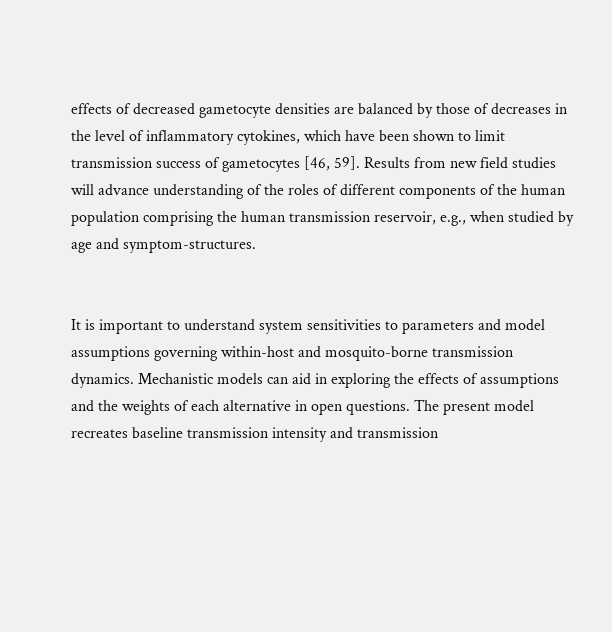effects of decreased gametocyte densities are balanced by those of decreases in the level of inflammatory cytokines, which have been shown to limit transmission success of gametocytes [46, 59]. Results from new field studies will advance understanding of the roles of different components of the human population comprising the human transmission reservoir, e.g., when studied by age and symptom-structures.


It is important to understand system sensitivities to parameters and model assumptions governing within-host and mosquito-borne transmission dynamics. Mechanistic models can aid in exploring the effects of assumptions and the weights of each alternative in open questions. The present model recreates baseline transmission intensity and transmission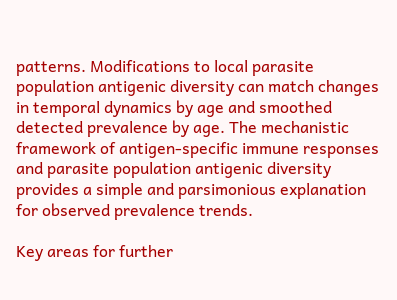patterns. Modifications to local parasite population antigenic diversity can match changes in temporal dynamics by age and smoothed detected prevalence by age. The mechanistic framework of antigen-specific immune responses and parasite population antigenic diversity provides a simple and parsimonious explanation for observed prevalence trends.

Key areas for further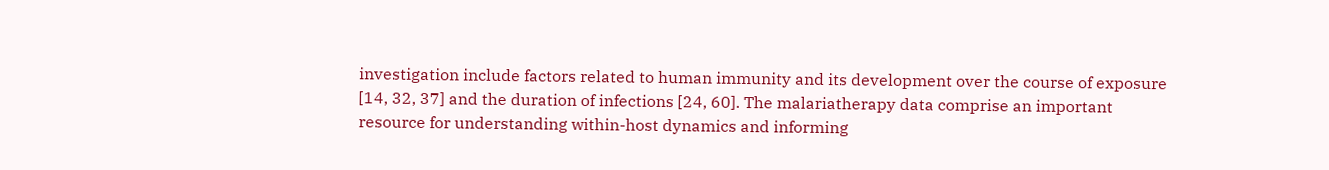investigation include factors related to human immunity and its development over the course of exposure [14, 32, 37] and the duration of infections [24, 60]. The malariatherapy data comprise an important resource for understanding within-host dynamics and informing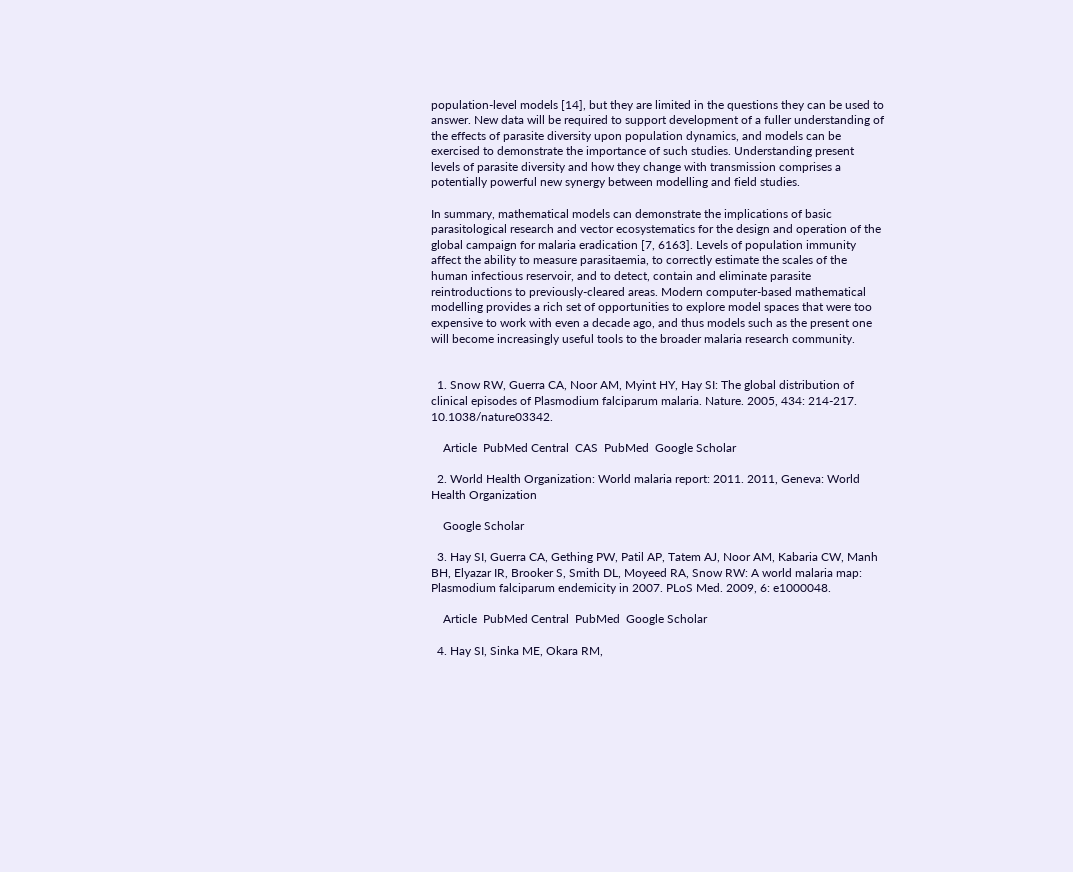population-level models [14], but they are limited in the questions they can be used to answer. New data will be required to support development of a fuller understanding of the effects of parasite diversity upon population dynamics, and models can be exercised to demonstrate the importance of such studies. Understanding present levels of parasite diversity and how they change with transmission comprises a potentially powerful new synergy between modelling and field studies.

In summary, mathematical models can demonstrate the implications of basic parasitological research and vector ecosystematics for the design and operation of the global campaign for malaria eradication [7, 6163]. Levels of population immunity affect the ability to measure parasitaemia, to correctly estimate the scales of the human infectious reservoir, and to detect, contain and eliminate parasite reintroductions to previously-cleared areas. Modern computer-based mathematical modelling provides a rich set of opportunities to explore model spaces that were too expensive to work with even a decade ago, and thus models such as the present one will become increasingly useful tools to the broader malaria research community.


  1. Snow RW, Guerra CA, Noor AM, Myint HY, Hay SI: The global distribution of clinical episodes of Plasmodium falciparum malaria. Nature. 2005, 434: 214-217. 10.1038/nature03342.

    Article  PubMed Central  CAS  PubMed  Google Scholar

  2. World Health Organization: World malaria report: 2011. 2011, Geneva: World Health Organization

    Google Scholar

  3. Hay SI, Guerra CA, Gething PW, Patil AP, Tatem AJ, Noor AM, Kabaria CW, Manh BH, Elyazar IR, Brooker S, Smith DL, Moyeed RA, Snow RW: A world malaria map: Plasmodium falciparum endemicity in 2007. PLoS Med. 2009, 6: e1000048.

    Article  PubMed Central  PubMed  Google Scholar

  4. Hay SI, Sinka ME, Okara RM,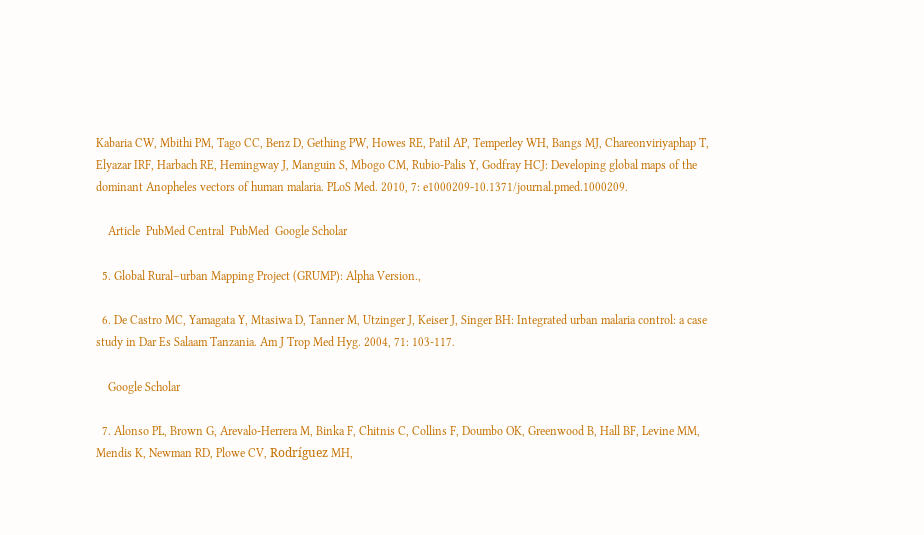Kabaria CW, Mbithi PM, Tago CC, Benz D, Gething PW, Howes RE, Patil AP, Temperley WH, Bangs MJ, Chareonviriyaphap T, Elyazar IRF, Harbach RE, Hemingway J, Manguin S, Mbogo CM, Rubio-Palis Y, Godfray HCJ: Developing global maps of the dominant Anopheles vectors of human malaria. PLoS Med. 2010, 7: e1000209-10.1371/journal.pmed.1000209.

    Article  PubMed Central  PubMed  Google Scholar

  5. Global Rural–urban Mapping Project (GRUMP): Alpha Version.,

  6. De Castro MC, Yamagata Y, Mtasiwa D, Tanner M, Utzinger J, Keiser J, Singer BH: Integrated urban malaria control: a case study in Dar Es Salaam Tanzania. Am J Trop Med Hyg. 2004, 71: 103-117.

    Google Scholar

  7. Alonso PL, Brown G, Arevalo-Herrera M, Binka F, Chitnis C, Collins F, Doumbo OK, Greenwood B, Hall BF, Levine MM, Mendis K, Newman RD, Plowe CV, Rodríguez MH,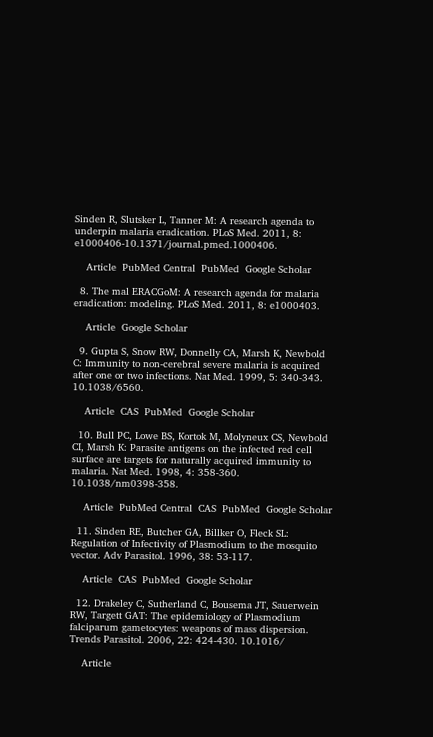Sinden R, Slutsker L, Tanner M: A research agenda to underpin malaria eradication. PLoS Med. 2011, 8: e1000406-10.1371/journal.pmed.1000406.

    Article  PubMed Central  PubMed  Google Scholar

  8. The mal ERACGoM: A research agenda for malaria eradication: modeling. PLoS Med. 2011, 8: e1000403.

    Article  Google Scholar

  9. Gupta S, Snow RW, Donnelly CA, Marsh K, Newbold C: Immunity to non-cerebral severe malaria is acquired after one or two infections. Nat Med. 1999, 5: 340-343. 10.1038/6560.

    Article  CAS  PubMed  Google Scholar

  10. Bull PC, Lowe BS, Kortok M, Molyneux CS, Newbold CI, Marsh K: Parasite antigens on the infected red cell surface are targets for naturally acquired immunity to malaria. Nat Med. 1998, 4: 358-360. 10.1038/nm0398-358.

    Article  PubMed Central  CAS  PubMed  Google Scholar

  11. Sinden RE, Butcher GA, Billker O, Fleck SL: Regulation of Infectivity of Plasmodium to the mosquito vector. Adv Parasitol. 1996, 38: 53-117.

    Article  CAS  PubMed  Google Scholar

  12. Drakeley C, Sutherland C, Bousema JT, Sauerwein RW, Targett GAT: The epidemiology of Plasmodium falciparum gametocytes: weapons of mass dispersion. Trends Parasitol. 2006, 22: 424-430. 10.1016/

    Article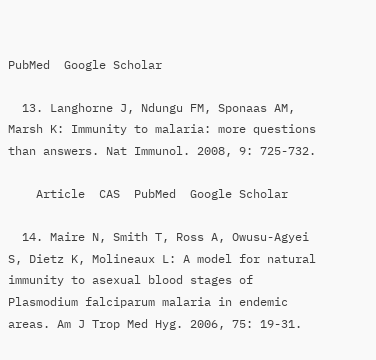PubMed  Google Scholar

  13. Langhorne J, Ndungu FM, Sponaas AM, Marsh K: Immunity to malaria: more questions than answers. Nat Immunol. 2008, 9: 725-732.

    Article  CAS  PubMed  Google Scholar

  14. Maire N, Smith T, Ross A, Owusu-Agyei S, Dietz K, Molineaux L: A model for natural immunity to asexual blood stages of Plasmodium falciparum malaria in endemic areas. Am J Trop Med Hyg. 2006, 75: 19-31.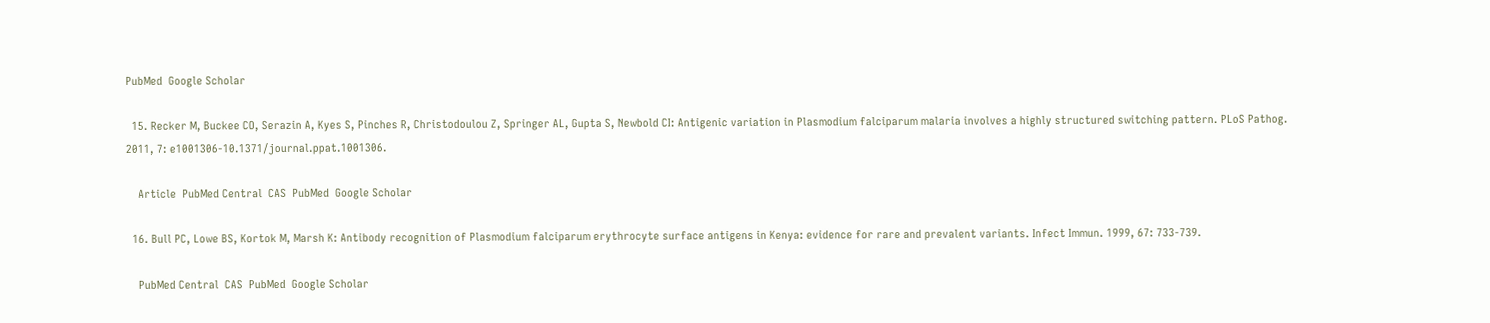PubMed  Google Scholar

  15. Recker M, Buckee CO, Serazin A, Kyes S, Pinches R, Christodoulou Z, Springer AL, Gupta S, Newbold CI: Antigenic variation in Plasmodium falciparum malaria involves a highly structured switching pattern. PLoS Pathog. 2011, 7: e1001306-10.1371/journal.ppat.1001306.

    Article  PubMed Central  CAS  PubMed  Google Scholar

  16. Bull PC, Lowe BS, Kortok M, Marsh K: Antibody recognition of Plasmodium falciparum erythrocyte surface antigens in Kenya: evidence for rare and prevalent variants. Infect Immun. 1999, 67: 733-739.

    PubMed Central  CAS  PubMed  Google Scholar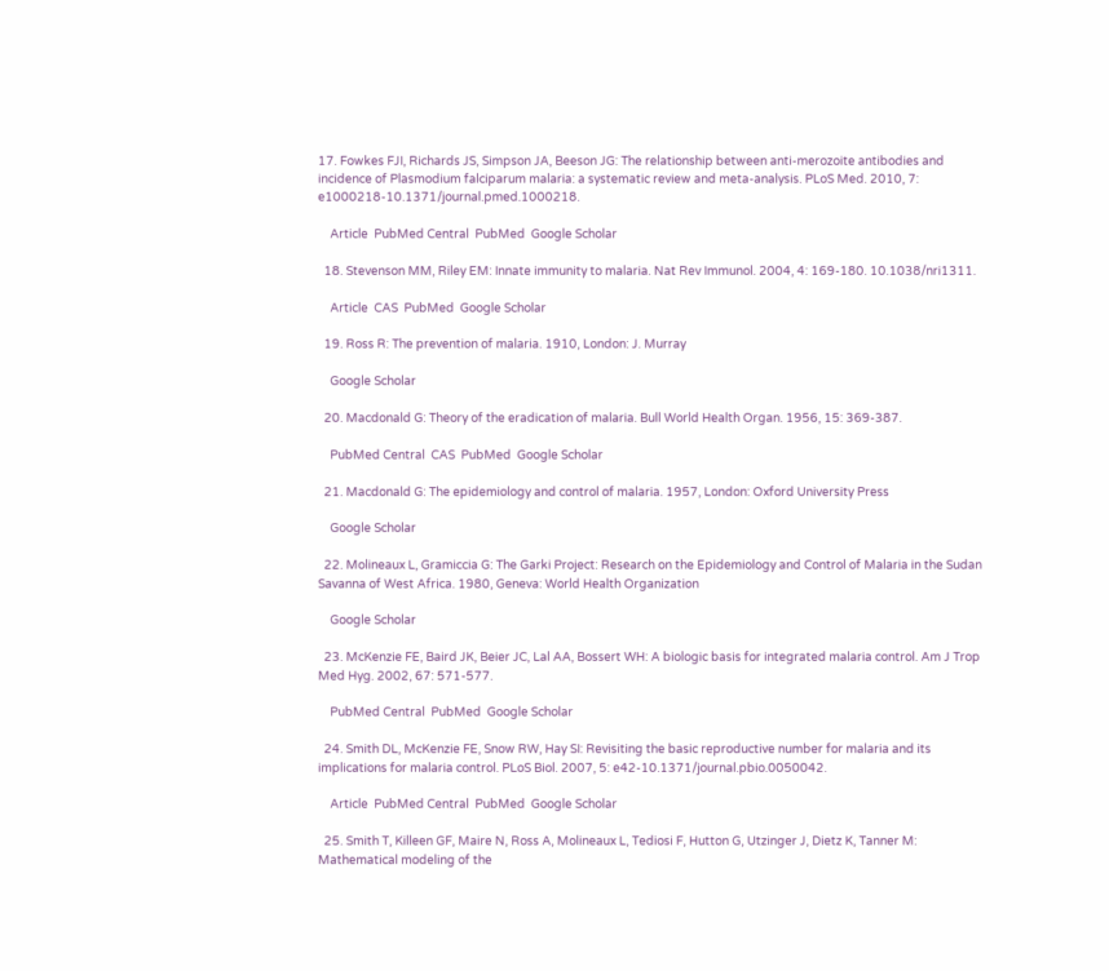17. Fowkes FJI, Richards JS, Simpson JA, Beeson JG: The relationship between anti-merozoite antibodies and incidence of Plasmodium falciparum malaria: a systematic review and meta-analysis. PLoS Med. 2010, 7: e1000218-10.1371/journal.pmed.1000218.

    Article  PubMed Central  PubMed  Google Scholar

  18. Stevenson MM, Riley EM: Innate immunity to malaria. Nat Rev Immunol. 2004, 4: 169-180. 10.1038/nri1311.

    Article  CAS  PubMed  Google Scholar

  19. Ross R: The prevention of malaria. 1910, London: J. Murray

    Google Scholar

  20. Macdonald G: Theory of the eradication of malaria. Bull World Health Organ. 1956, 15: 369-387.

    PubMed Central  CAS  PubMed  Google Scholar

  21. Macdonald G: The epidemiology and control of malaria. 1957, London: Oxford University Press

    Google Scholar

  22. Molineaux L, Gramiccia G: The Garki Project: Research on the Epidemiology and Control of Malaria in the Sudan Savanna of West Africa. 1980, Geneva: World Health Organization

    Google Scholar

  23. McKenzie FE, Baird JK, Beier JC, Lal AA, Bossert WH: A biologic basis for integrated malaria control. Am J Trop Med Hyg. 2002, 67: 571-577.

    PubMed Central  PubMed  Google Scholar

  24. Smith DL, McKenzie FE, Snow RW, Hay SI: Revisiting the basic reproductive number for malaria and its implications for malaria control. PLoS Biol. 2007, 5: e42-10.1371/journal.pbio.0050042.

    Article  PubMed Central  PubMed  Google Scholar

  25. Smith T, Killeen GF, Maire N, Ross A, Molineaux L, Tediosi F, Hutton G, Utzinger J, Dietz K, Tanner M: Mathematical modeling of the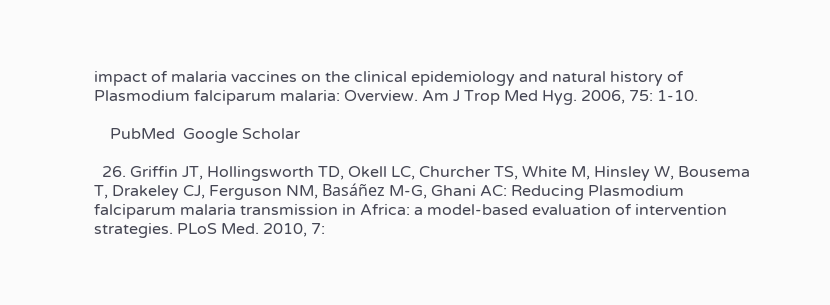impact of malaria vaccines on the clinical epidemiology and natural history of Plasmodium falciparum malaria: Overview. Am J Trop Med Hyg. 2006, 75: 1-10.

    PubMed  Google Scholar

  26. Griffin JT, Hollingsworth TD, Okell LC, Churcher TS, White M, Hinsley W, Bousema T, Drakeley CJ, Ferguson NM, Basáñez M-G, Ghani AC: Reducing Plasmodium falciparum malaria transmission in Africa: a model-based evaluation of intervention strategies. PLoS Med. 2010, 7: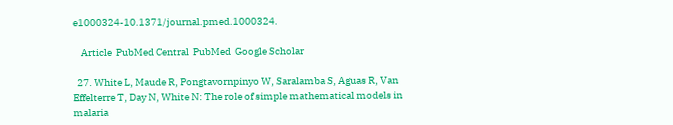e1000324-10.1371/journal.pmed.1000324.

    Article  PubMed Central  PubMed  Google Scholar

  27. White L, Maude R, Pongtavornpinyo W, Saralamba S, Aguas R, Van Effelterre T, Day N, White N: The role of simple mathematical models in malaria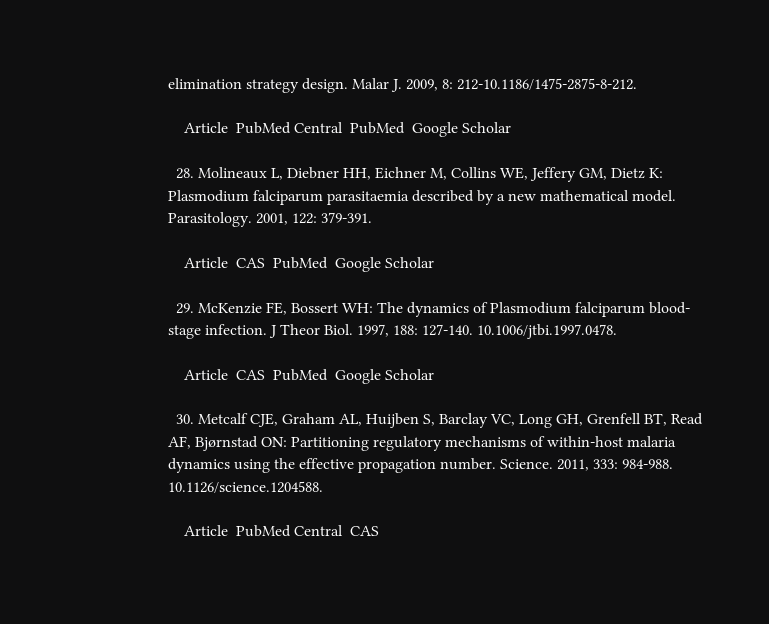elimination strategy design. Malar J. 2009, 8: 212-10.1186/1475-2875-8-212.

    Article  PubMed Central  PubMed  Google Scholar

  28. Molineaux L, Diebner HH, Eichner M, Collins WE, Jeffery GM, Dietz K: Plasmodium falciparum parasitaemia described by a new mathematical model. Parasitology. 2001, 122: 379-391.

    Article  CAS  PubMed  Google Scholar

  29. McKenzie FE, Bossert WH: The dynamics of Plasmodium falciparum blood-stage infection. J Theor Biol. 1997, 188: 127-140. 10.1006/jtbi.1997.0478.

    Article  CAS  PubMed  Google Scholar

  30. Metcalf CJE, Graham AL, Huijben S, Barclay VC, Long GH, Grenfell BT, Read AF, Bjørnstad ON: Partitioning regulatory mechanisms of within-host malaria dynamics using the effective propagation number. Science. 2011, 333: 984-988. 10.1126/science.1204588.

    Article  PubMed Central  CAS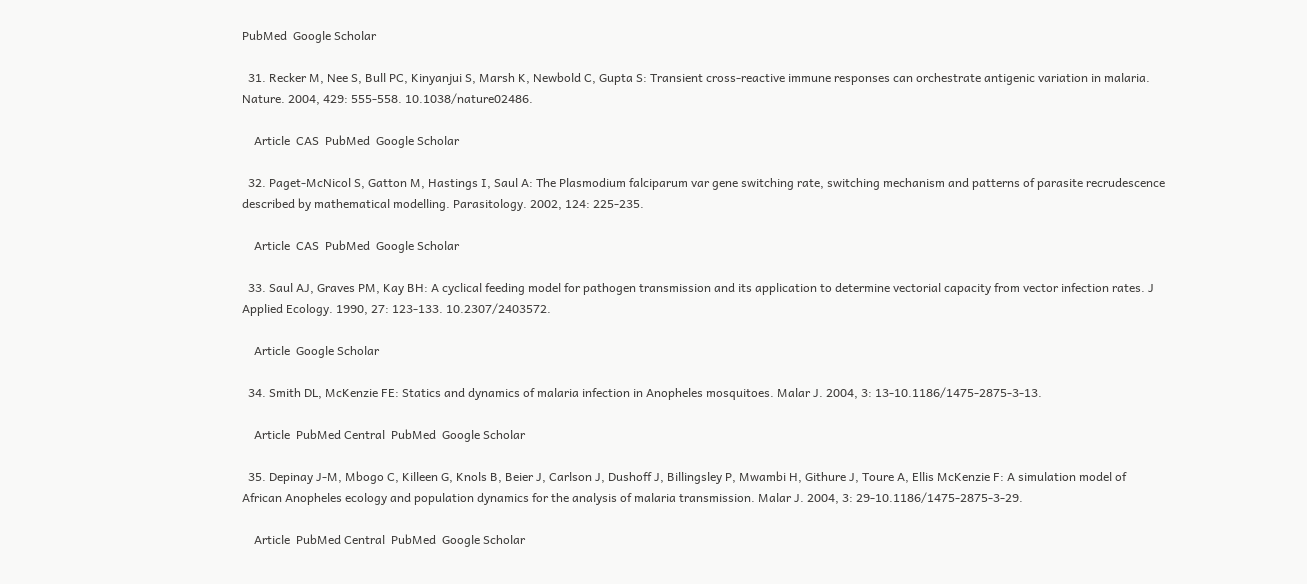PubMed  Google Scholar

  31. Recker M, Nee S, Bull PC, Kinyanjui S, Marsh K, Newbold C, Gupta S: Transient cross-reactive immune responses can orchestrate antigenic variation in malaria. Nature. 2004, 429: 555-558. 10.1038/nature02486.

    Article  CAS  PubMed  Google Scholar

  32. Paget-McNicol S, Gatton M, Hastings I, Saul A: The Plasmodium falciparum var gene switching rate, switching mechanism and patterns of parasite recrudescence described by mathematical modelling. Parasitology. 2002, 124: 225-235.

    Article  CAS  PubMed  Google Scholar

  33. Saul AJ, Graves PM, Kay BH: A cyclical feeding model for pathogen transmission and its application to determine vectorial capacity from vector infection rates. J Applied Ecology. 1990, 27: 123-133. 10.2307/2403572.

    Article  Google Scholar

  34. Smith DL, McKenzie FE: Statics and dynamics of malaria infection in Anopheles mosquitoes. Malar J. 2004, 3: 13-10.1186/1475-2875-3-13.

    Article  PubMed Central  PubMed  Google Scholar

  35. Depinay J-M, Mbogo C, Killeen G, Knols B, Beier J, Carlson J, Dushoff J, Billingsley P, Mwambi H, Githure J, Toure A, Ellis McKenzie F: A simulation model of African Anopheles ecology and population dynamics for the analysis of malaria transmission. Malar J. 2004, 3: 29-10.1186/1475-2875-3-29.

    Article  PubMed Central  PubMed  Google Scholar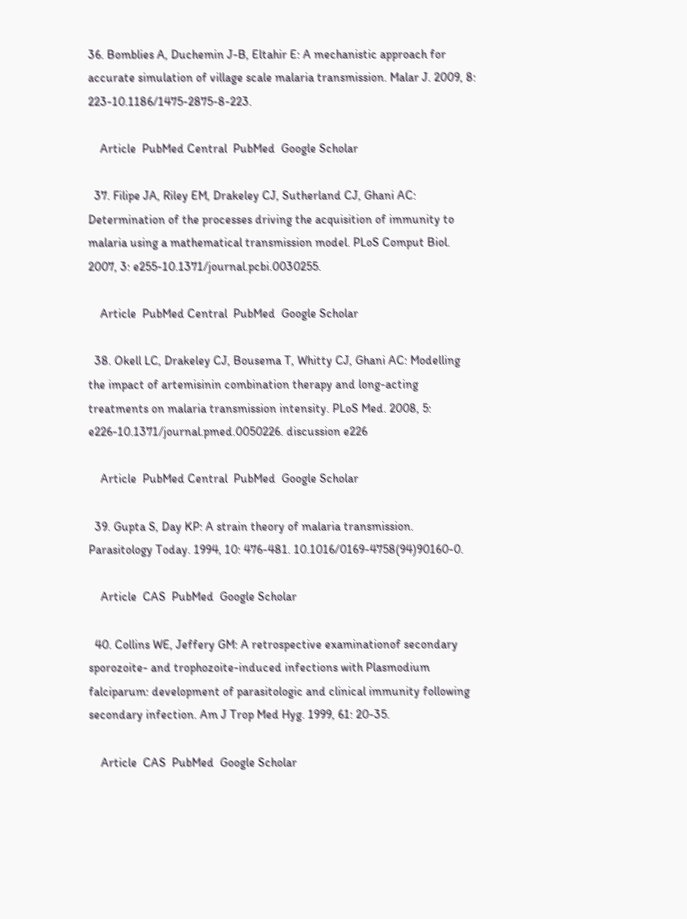36. Bomblies A, Duchemin J-B, Eltahir E: A mechanistic approach for accurate simulation of village scale malaria transmission. Malar J. 2009, 8: 223-10.1186/1475-2875-8-223.

    Article  PubMed Central  PubMed  Google Scholar

  37. Filipe JA, Riley EM, Drakeley CJ, Sutherland CJ, Ghani AC: Determination of the processes driving the acquisition of immunity to malaria using a mathematical transmission model. PLoS Comput Biol. 2007, 3: e255-10.1371/journal.pcbi.0030255.

    Article  PubMed Central  PubMed  Google Scholar

  38. Okell LC, Drakeley CJ, Bousema T, Whitty CJ, Ghani AC: Modelling the impact of artemisinin combination therapy and long-acting treatments on malaria transmission intensity. PLoS Med. 2008, 5: e226-10.1371/journal.pmed.0050226. discussion e226

    Article  PubMed Central  PubMed  Google Scholar

  39. Gupta S, Day KP: A strain theory of malaria transmission. Parasitology Today. 1994, 10: 476-481. 10.1016/0169-4758(94)90160-0.

    Article  CAS  PubMed  Google Scholar

  40. Collins WE, Jeffery GM: A retrospective examinationof secondary sporozoite- and trophozoite-induced infections with Plasmodium falciparum: development of parasitologic and clinical immunity following secondary infection. Am J Trop Med Hyg. 1999, 61: 20-35.

    Article  CAS  PubMed  Google Scholar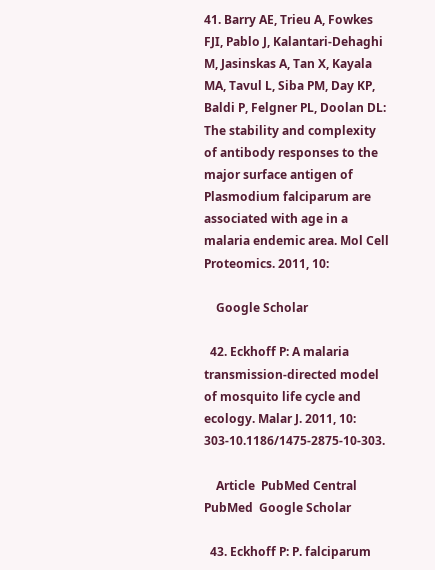41. Barry AE, Trieu A, Fowkes FJI, Pablo J, Kalantari-Dehaghi M, Jasinskas A, Tan X, Kayala MA, Tavul L, Siba PM, Day KP, Baldi P, Felgner PL, Doolan DL: The stability and complexity of antibody responses to the major surface antigen of Plasmodium falciparum are associated with age in a malaria endemic area. Mol Cell Proteomics. 2011, 10:

    Google Scholar

  42. Eckhoff P: A malaria transmission-directed model of mosquito life cycle and ecology. Malar J. 2011, 10: 303-10.1186/1475-2875-10-303.

    Article  PubMed Central  PubMed  Google Scholar

  43. Eckhoff P: P. falciparum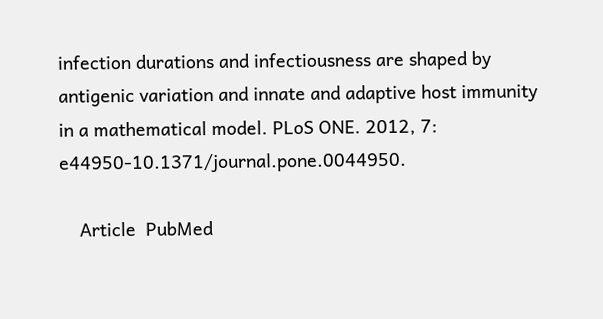infection durations and infectiousness are shaped by antigenic variation and innate and adaptive host immunity in a mathematical model. PLoS ONE. 2012, 7: e44950-10.1371/journal.pone.0044950.

    Article  PubMed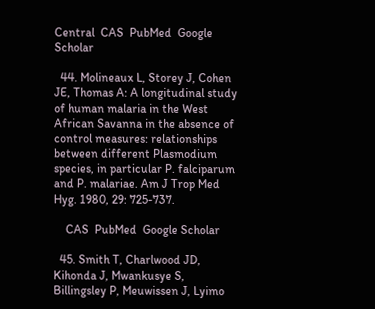Central  CAS  PubMed  Google Scholar

  44. Molineaux L, Storey J, Cohen JE, Thomas A: A longitudinal study of human malaria in the West African Savanna in the absence of control measures: relationships between different Plasmodium species, in particular P. falciparum and P. malariae. Am J Trop Med Hyg. 1980, 29: 725-737.

    CAS  PubMed  Google Scholar

  45. Smith T, Charlwood JD, Kihonda J, Mwankusye S, Billingsley P, Meuwissen J, Lyimo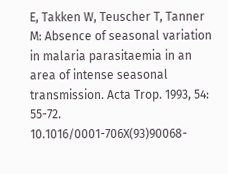E, Takken W, Teuscher T, Tanner M: Absence of seasonal variation in malaria parasitaemia in an area of intense seasonal transmission. Acta Trop. 1993, 54: 55-72. 10.1016/0001-706X(93)90068-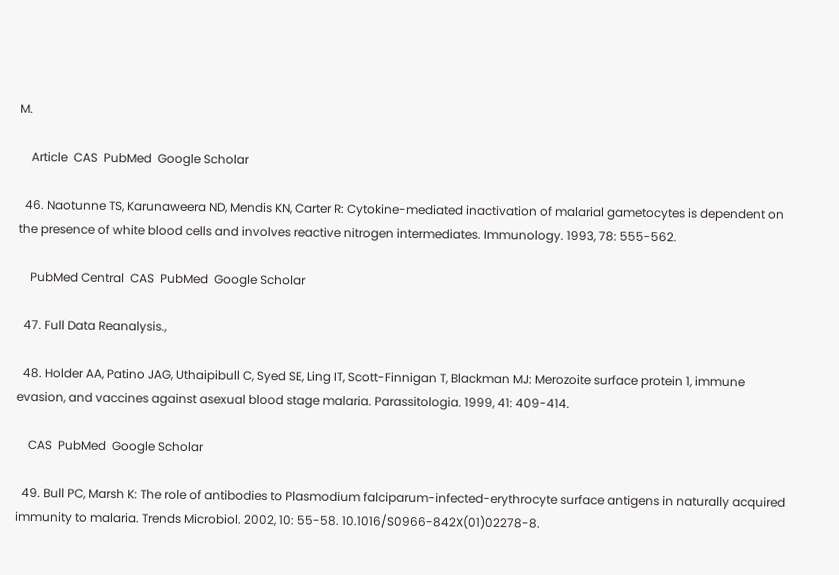M.

    Article  CAS  PubMed  Google Scholar

  46. Naotunne TS, Karunaweera ND, Mendis KN, Carter R: Cytokine-mediated inactivation of malarial gametocytes is dependent on the presence of white blood cells and involves reactive nitrogen intermediates. Immunology. 1993, 78: 555-562.

    PubMed Central  CAS  PubMed  Google Scholar

  47. Full Data Reanalysis.,

  48. Holder AA, Patino JAG, Uthaipibull C, Syed SE, Ling IT, Scott-Finnigan T, Blackman MJ: Merozoite surface protein 1, immune evasion, and vaccines against asexual blood stage malaria. Parassitologia. 1999, 41: 409-414.

    CAS  PubMed  Google Scholar

  49. Bull PC, Marsh K: The role of antibodies to Plasmodium falciparum-infected-erythrocyte surface antigens in naturally acquired immunity to malaria. Trends Microbiol. 2002, 10: 55-58. 10.1016/S0966-842X(01)02278-8.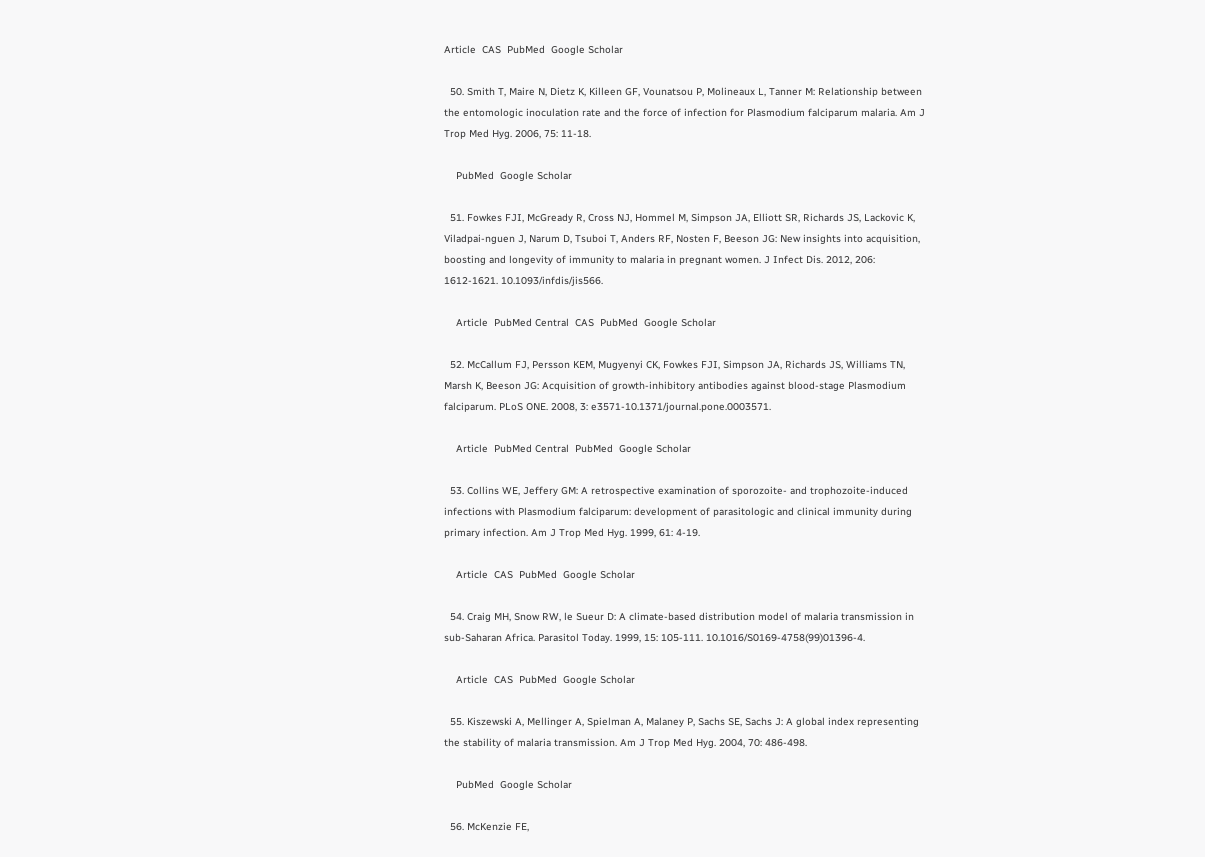Article  CAS  PubMed  Google Scholar

  50. Smith T, Maire N, Dietz K, Killeen GF, Vounatsou P, Molineaux L, Tanner M: Relationship between the entomologic inoculation rate and the force of infection for Plasmodium falciparum malaria. Am J Trop Med Hyg. 2006, 75: 11-18.

    PubMed  Google Scholar

  51. Fowkes FJI, McGready R, Cross NJ, Hommel M, Simpson JA, Elliott SR, Richards JS, Lackovic K, Viladpai-nguen J, Narum D, Tsuboi T, Anders RF, Nosten F, Beeson JG: New insights into acquisition, boosting and longevity of immunity to malaria in pregnant women. J Infect Dis. 2012, 206: 1612-1621. 10.1093/infdis/jis566.

    Article  PubMed Central  CAS  PubMed  Google Scholar

  52. McCallum FJ, Persson KEM, Mugyenyi CK, Fowkes FJI, Simpson JA, Richards JS, Williams TN, Marsh K, Beeson JG: Acquisition of growth-inhibitory antibodies against blood-stage Plasmodium falciparum. PLoS ONE. 2008, 3: e3571-10.1371/journal.pone.0003571.

    Article  PubMed Central  PubMed  Google Scholar

  53. Collins WE, Jeffery GM: A retrospective examination of sporozoite- and trophozoite-induced infections with Plasmodium falciparum: development of parasitologic and clinical immunity during primary infection. Am J Trop Med Hyg. 1999, 61: 4-19.

    Article  CAS  PubMed  Google Scholar

  54. Craig MH, Snow RW, le Sueur D: A climate-based distribution model of malaria transmission in sub-Saharan Africa. Parasitol Today. 1999, 15: 105-111. 10.1016/S0169-4758(99)01396-4.

    Article  CAS  PubMed  Google Scholar

  55. Kiszewski A, Mellinger A, Spielman A, Malaney P, Sachs SE, Sachs J: A global index representing the stability of malaria transmission. Am J Trop Med Hyg. 2004, 70: 486-498.

    PubMed  Google Scholar

  56. McKenzie FE,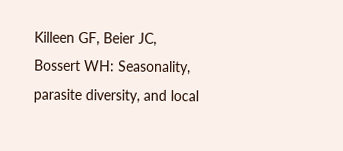Killeen GF, Beier JC, Bossert WH: Seasonality, parasite diversity, and local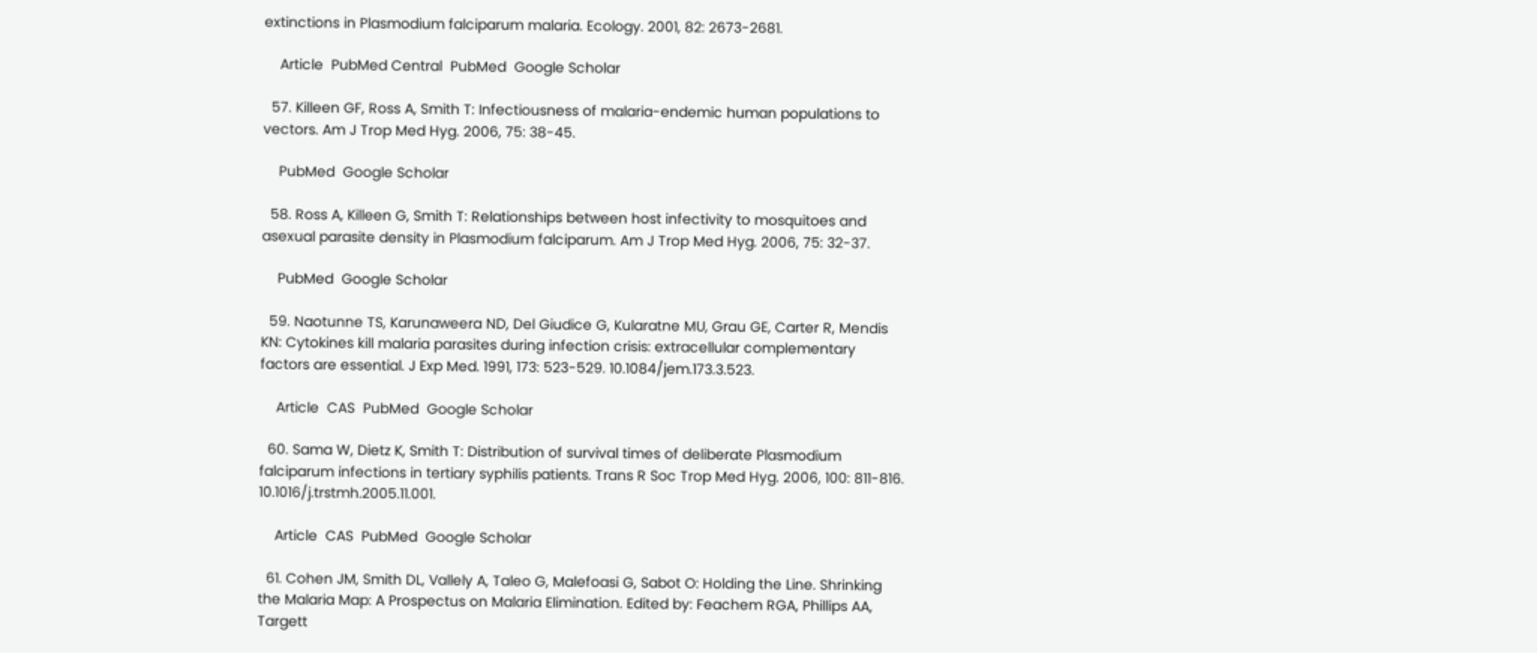extinctions in Plasmodium falciparum malaria. Ecology. 2001, 82: 2673-2681.

    Article  PubMed Central  PubMed  Google Scholar

  57. Killeen GF, Ross A, Smith T: Infectiousness of malaria-endemic human populations to vectors. Am J Trop Med Hyg. 2006, 75: 38-45.

    PubMed  Google Scholar

  58. Ross A, Killeen G, Smith T: Relationships between host infectivity to mosquitoes and asexual parasite density in Plasmodium falciparum. Am J Trop Med Hyg. 2006, 75: 32-37.

    PubMed  Google Scholar

  59. Naotunne TS, Karunaweera ND, Del Giudice G, Kularatne MU, Grau GE, Carter R, Mendis KN: Cytokines kill malaria parasites during infection crisis: extracellular complementary factors are essential. J Exp Med. 1991, 173: 523-529. 10.1084/jem.173.3.523.

    Article  CAS  PubMed  Google Scholar

  60. Sama W, Dietz K, Smith T: Distribution of survival times of deliberate Plasmodium falciparum infections in tertiary syphilis patients. Trans R Soc Trop Med Hyg. 2006, 100: 811-816. 10.1016/j.trstmh.2005.11.001.

    Article  CAS  PubMed  Google Scholar

  61. Cohen JM, Smith DL, Vallely A, Taleo G, Malefoasi G, Sabot O: Holding the Line. Shrinking the Malaria Map: A Prospectus on Malaria Elimination. Edited by: Feachem RGA, Phillips AA, Targett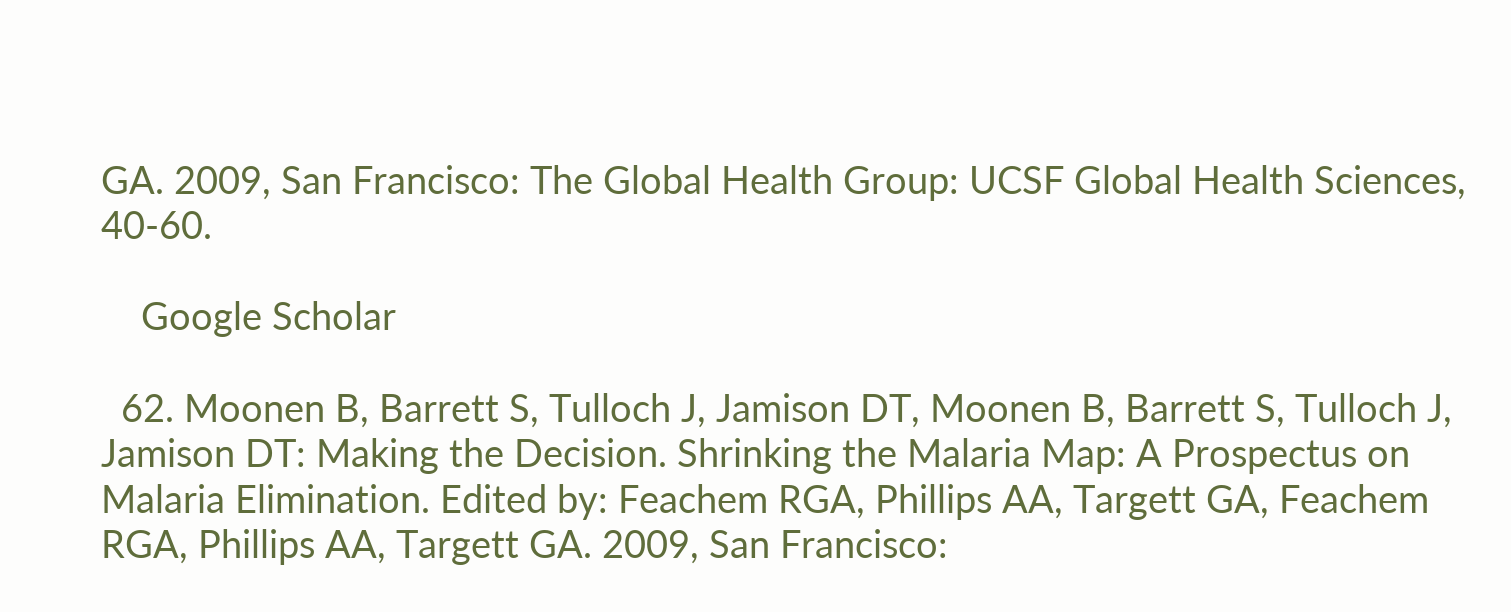GA. 2009, San Francisco: The Global Health Group: UCSF Global Health Sciences, 40-60.

    Google Scholar

  62. Moonen B, Barrett S, Tulloch J, Jamison DT, Moonen B, Barrett S, Tulloch J, Jamison DT: Making the Decision. Shrinking the Malaria Map: A Prospectus on Malaria Elimination. Edited by: Feachem RGA, Phillips AA, Targett GA, Feachem RGA, Phillips AA, Targett GA. 2009, San Francisco: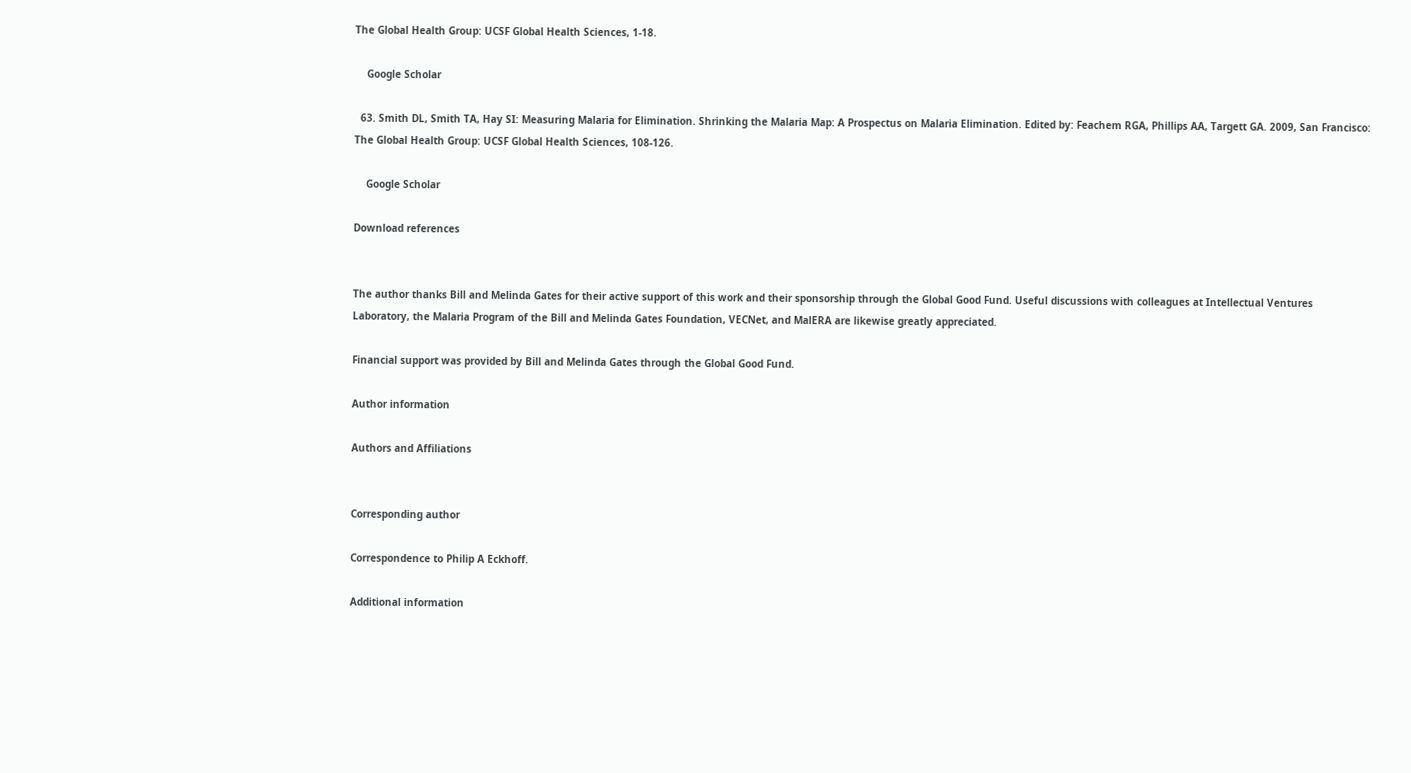The Global Health Group: UCSF Global Health Sciences, 1-18.

    Google Scholar

  63. Smith DL, Smith TA, Hay SI: Measuring Malaria for Elimination. Shrinking the Malaria Map: A Prospectus on Malaria Elimination. Edited by: Feachem RGA, Phillips AA, Targett GA. 2009, San Francisco: The Global Health Group: UCSF Global Health Sciences, 108-126.

    Google Scholar

Download references


The author thanks Bill and Melinda Gates for their active support of this work and their sponsorship through the Global Good Fund. Useful discussions with colleagues at Intellectual Ventures Laboratory, the Malaria Program of the Bill and Melinda Gates Foundation, VECNet, and MalERA are likewise greatly appreciated.

Financial support was provided by Bill and Melinda Gates through the Global Good Fund.

Author information

Authors and Affiliations


Corresponding author

Correspondence to Philip A Eckhoff.

Additional information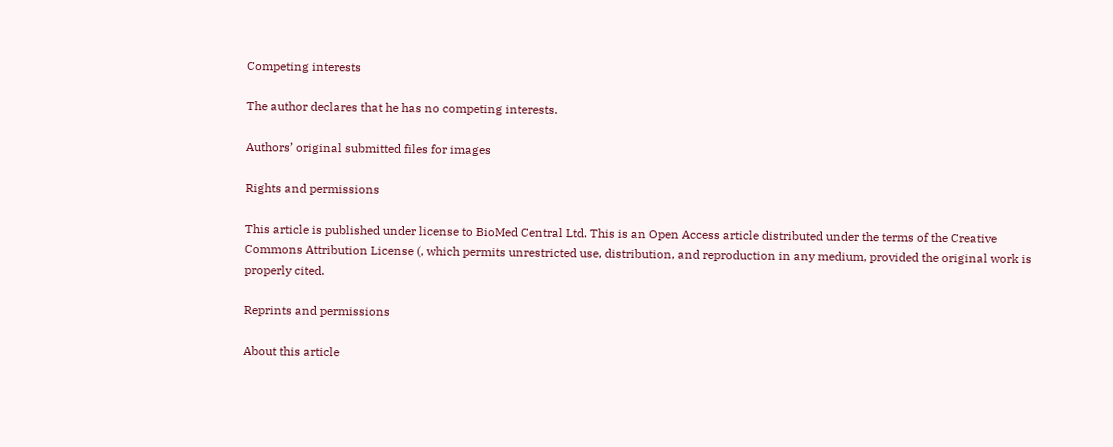Competing interests

The author declares that he has no competing interests.

Authors’ original submitted files for images

Rights and permissions

This article is published under license to BioMed Central Ltd. This is an Open Access article distributed under the terms of the Creative Commons Attribution License (, which permits unrestricted use, distribution, and reproduction in any medium, provided the original work is properly cited.

Reprints and permissions

About this article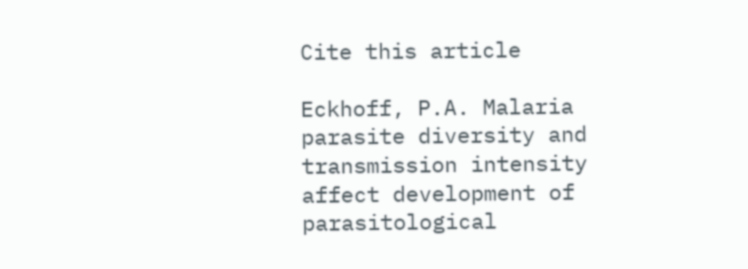Cite this article

Eckhoff, P.A. Malaria parasite diversity and transmission intensity affect development of parasitological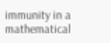immunity in a mathematical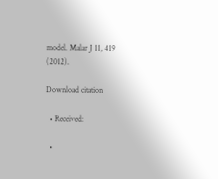model. Malar J 11, 419 (2012).

Download citation

  • Received:

  •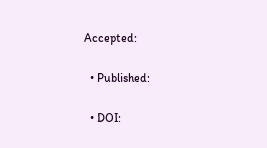Accepted:

  • Published:

  • DOI: